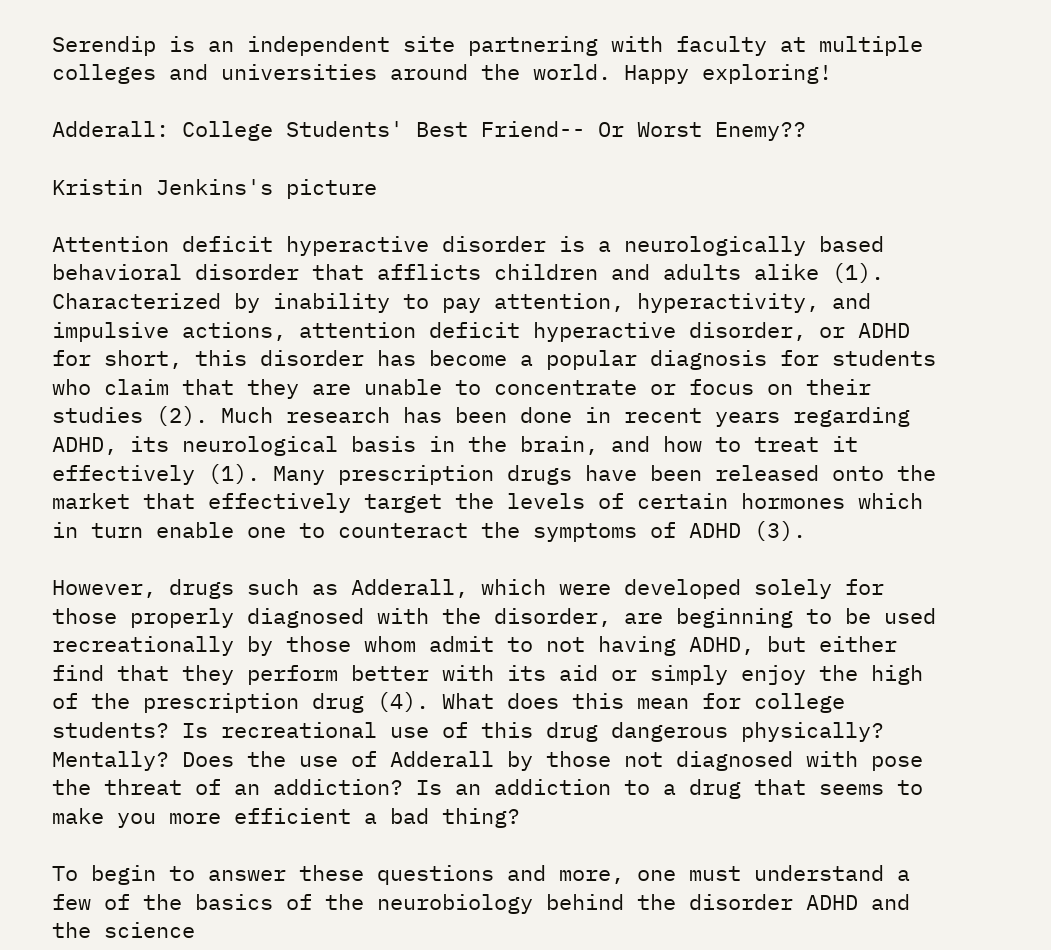Serendip is an independent site partnering with faculty at multiple colleges and universities around the world. Happy exploring!

Adderall: College Students' Best Friend-- Or Worst Enemy??

Kristin Jenkins's picture

Attention deficit hyperactive disorder is a neurologically based behavioral disorder that afflicts children and adults alike (1). Characterized by inability to pay attention, hyperactivity, and impulsive actions, attention deficit hyperactive disorder, or ADHD for short, this disorder has become a popular diagnosis for students who claim that they are unable to concentrate or focus on their studies (2). Much research has been done in recent years regarding ADHD, its neurological basis in the brain, and how to treat it effectively (1). Many prescription drugs have been released onto the market that effectively target the levels of certain hormones which in turn enable one to counteract the symptoms of ADHD (3).

However, drugs such as Adderall, which were developed solely for those properly diagnosed with the disorder, are beginning to be used recreationally by those whom admit to not having ADHD, but either find that they perform better with its aid or simply enjoy the high of the prescription drug (4). What does this mean for college students? Is recreational use of this drug dangerous physically? Mentally? Does the use of Adderall by those not diagnosed with pose the threat of an addiction? Is an addiction to a drug that seems to make you more efficient a bad thing?

To begin to answer these questions and more, one must understand a few of the basics of the neurobiology behind the disorder ADHD and the science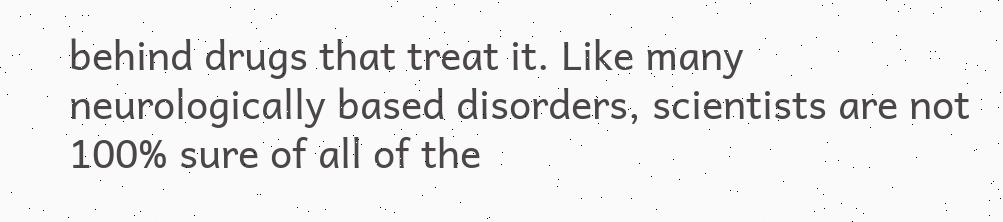behind drugs that treat it. Like many neurologically based disorders, scientists are not 100% sure of all of the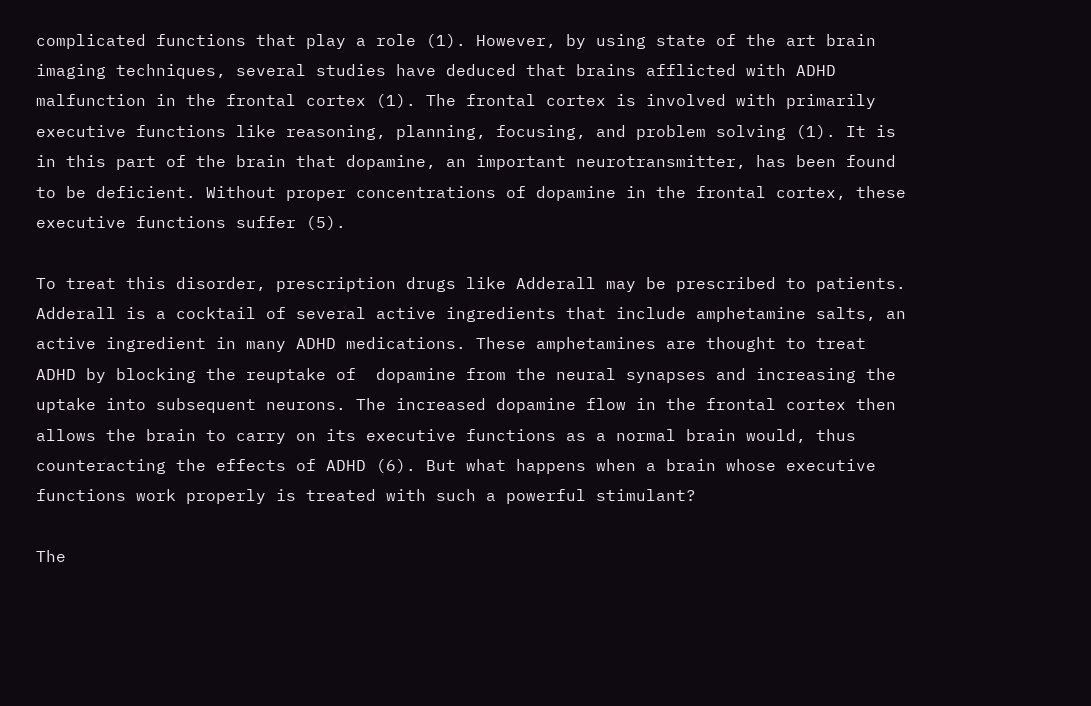complicated functions that play a role (1). However, by using state of the art brain imaging techniques, several studies have deduced that brains afflicted with ADHD malfunction in the frontal cortex (1). The frontal cortex is involved with primarily executive functions like reasoning, planning, focusing, and problem solving (1). It is in this part of the brain that dopamine, an important neurotransmitter, has been found to be deficient. Without proper concentrations of dopamine in the frontal cortex, these executive functions suffer (5).

To treat this disorder, prescription drugs like Adderall may be prescribed to patients. Adderall is a cocktail of several active ingredients that include amphetamine salts, an active ingredient in many ADHD medications. These amphetamines are thought to treat ADHD by blocking the reuptake of  dopamine from the neural synapses and increasing the uptake into subsequent neurons. The increased dopamine flow in the frontal cortex then allows the brain to carry on its executive functions as a normal brain would, thus counteracting the effects of ADHD (6). But what happens when a brain whose executive functions work properly is treated with such a powerful stimulant?

The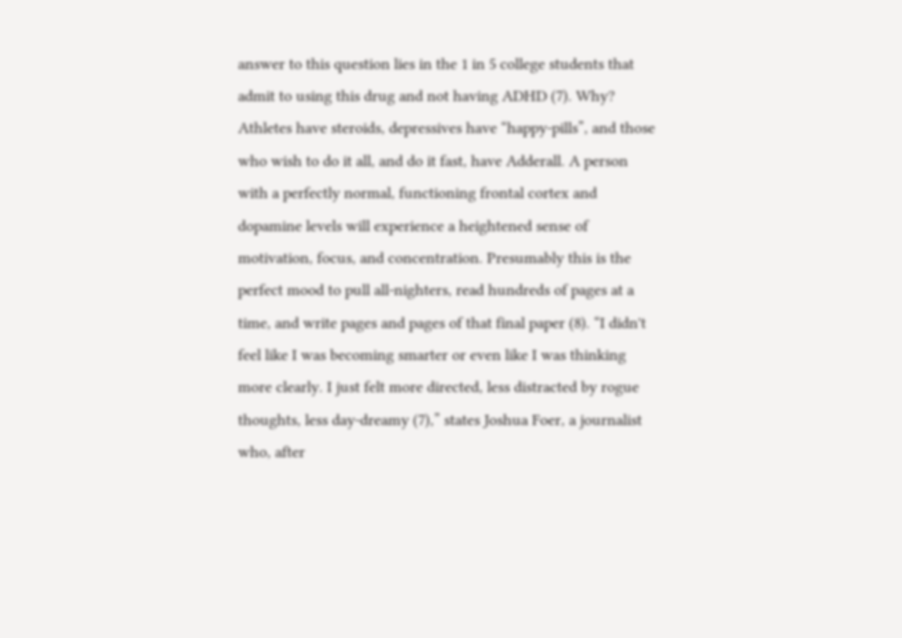answer to this question lies in the 1 in 5 college students that admit to using this drug and not having ADHD (7). Why? Athletes have steroids, depressives have “happy-pills”, and those who wish to do it all, and do it fast, have Adderall. A person with a perfectly normal, functioning frontal cortex and dopamine levels will experience a heightened sense of motivation, focus, and concentration. Presumably this is the perfect mood to pull all-nighters, read hundreds of pages at a time, and write pages and pages of that final paper (8). “I didn't feel like I was becoming smarter or even like I was thinking more clearly. I just felt more directed, less distracted by rogue thoughts, less day-dreamy (7),” states Joshua Foer, a journalist who, after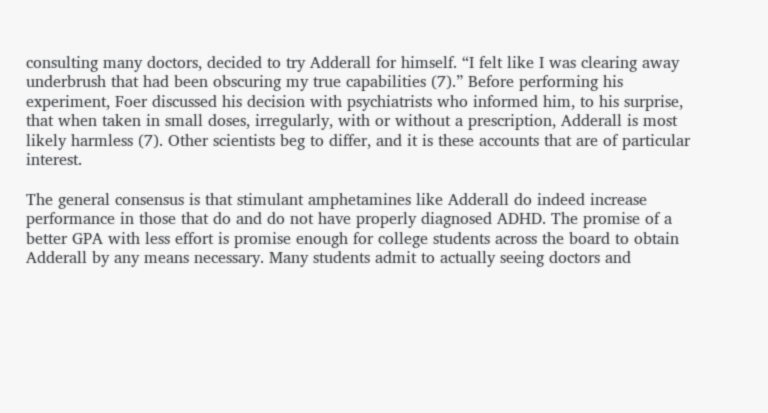consulting many doctors, decided to try Adderall for himself. “I felt like I was clearing away underbrush that had been obscuring my true capabilities (7).” Before performing his experiment, Foer discussed his decision with psychiatrists who informed him, to his surprise, that when taken in small doses, irregularly, with or without a prescription, Adderall is most likely harmless (7). Other scientists beg to differ, and it is these accounts that are of particular interest.

The general consensus is that stimulant amphetamines like Adderall do indeed increase performance in those that do and do not have properly diagnosed ADHD. The promise of a better GPA with less effort is promise enough for college students across the board to obtain Adderall by any means necessary. Many students admit to actually seeing doctors and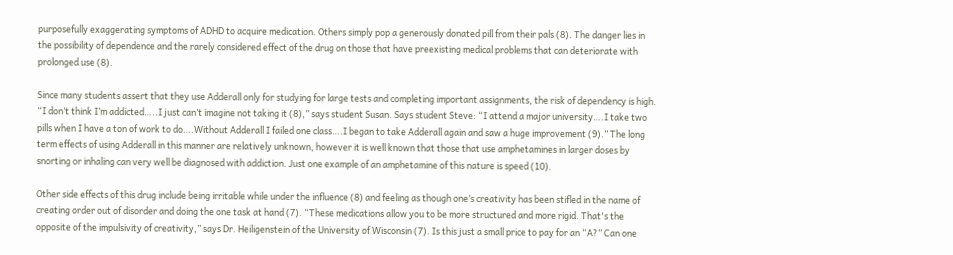purposefully exaggerating symptoms of ADHD to acquire medication. Others simply pop a generously donated pill from their pals (8). The danger lies in the possibility of dependence and the rarely considered effect of the drug on those that have preexisting medical problems that can deteriorate with prolonged use (8).

Since many students assert that they use Adderall only for studying for large tests and completing important assignments, the risk of dependency is high. “I don’t think I’m addicted…..I just can’t imagine not taking it (8),” says student Susan. Says student Steve: “I attend a major university….I take two pills when I have a ton of work to do….Without Adderall I failed one class….I began to take Adderall again and saw a huge improvement (9).” The long term effects of using Adderall in this manner are relatively unknown, however it is well known that those that use amphetamines in larger doses by snorting or inhaling can very well be diagnosed with addiction. Just one example of an amphetamine of this nature is speed (10).

Other side effects of this drug include being irritable while under the influence (8) and feeling as though one’s creativity has been stifled in the name of creating order out of disorder and doing the one task at hand (7). “These medications allow you to be more structured and more rigid. That's the opposite of the impulsivity of creativity,” says Dr. Heiligenstein of the University of Wisconsin (7). Is this just a small price to pay for an “A?” Can one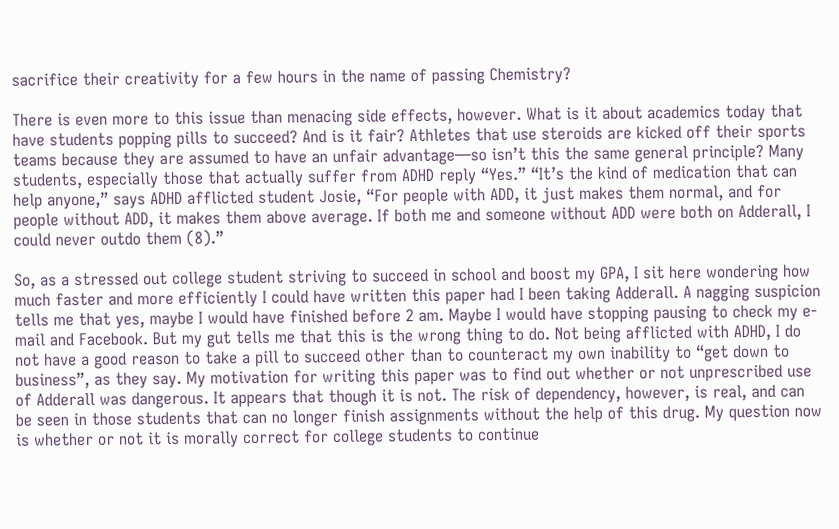sacrifice their creativity for a few hours in the name of passing Chemistry?

There is even more to this issue than menacing side effects, however. What is it about academics today that have students popping pills to succeed? And is it fair? Athletes that use steroids are kicked off their sports teams because they are assumed to have an unfair advantage—so isn’t this the same general principle? Many students, especially those that actually suffer from ADHD reply “Yes.” “It’s the kind of medication that can help anyone,” says ADHD afflicted student Josie, “For people with ADD, it just makes them normal, and for people without ADD, it makes them above average. If both me and someone without ADD were both on Adderall, I could never outdo them (8).”

So, as a stressed out college student striving to succeed in school and boost my GPA, I sit here wondering how much faster and more efficiently I could have written this paper had I been taking Adderall. A nagging suspicion tells me that yes, maybe I would have finished before 2 am. Maybe I would have stopping pausing to check my e-mail and Facebook. But my gut tells me that this is the wrong thing to do. Not being afflicted with ADHD, I do not have a good reason to take a pill to succeed other than to counteract my own inability to “get down to business”, as they say. My motivation for writing this paper was to find out whether or not unprescribed use of Adderall was dangerous. It appears that though it is not. The risk of dependency, however, is real, and can be seen in those students that can no longer finish assignments without the help of this drug. My question now is whether or not it is morally correct for college students to continue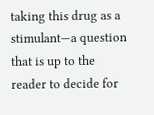taking this drug as a stimulant—a question that is up to the reader to decide for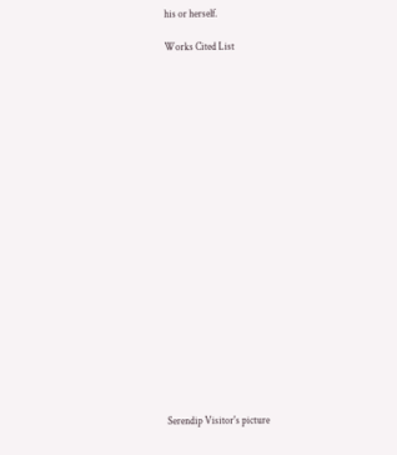his or herself.

Works Cited List





















Serendip Visitor's picture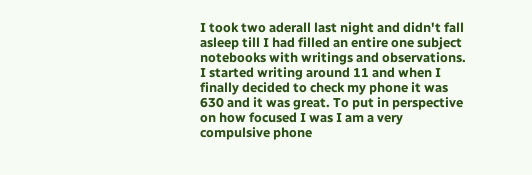I took two aderall last night and didn't fall asleep till I had filled an entire one subject notebooks with writings and observations. I started writing around 11 and when I finally decided to check my phone it was 630 and it was great. To put in perspective on how focused I was I am a very compulsive phone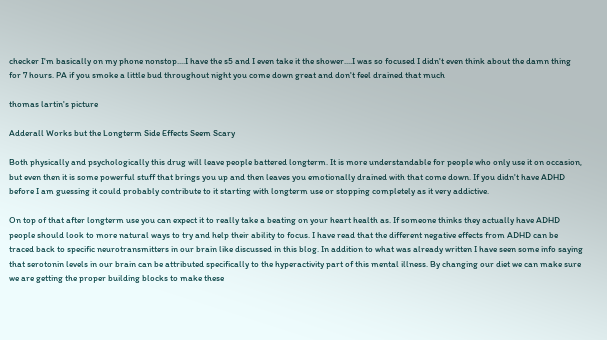checker I'm basically on my phone nonstop....I have the s5 and I even take it the shower....I was so focused I didn't even think about the damn thing for 7 hours. PA if you smoke a little bud throughout night you come down great and don't feel drained that much

thomas lartin's picture

Adderall Works but the Longterm Side Effects Seem Scary

Both physically and psychologically this drug will leave people battered longterm. It is more understandable for people who only use it on occasion, but even then it is some powerful stuff that brings you up and then leaves you emotionally drained with that come down. If you didn't have ADHD before I am guessing it could probably contribute to it starting with longterm use or stopping completely as it very addictive.

On top of that after longterm use you can expect it to really take a beating on your heart health as. If someone thinks they actually have ADHD people should look to more natural ways to try and help their ability to focus. I have read that the different negative effects from ADHD can be traced back to specific neurotransmitters in our brain like discussed in this blog. In addition to what was already written I have seen some info saying that serotonin levels in our brain can be attributed specifically to the hyperactivity part of this mental illness. By changing our diet we can make sure we are getting the proper building blocks to make these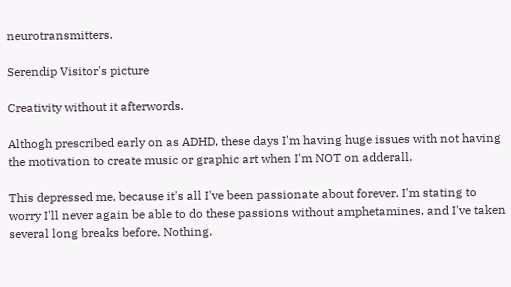neurotransmitters.

Serendip Visitor's picture

Creativity without it afterwords.

Althogh prescribed early on as ADHD, these days I'm having huge issues with not having the motivation to create music or graphic art when I'm NOT on adderall.

This depressed me, because it's all I've been passionate about forever. I'm stating to worry I'll never again be able to do these passions without amphetamines, and I've taken several long breaks before. Nothing.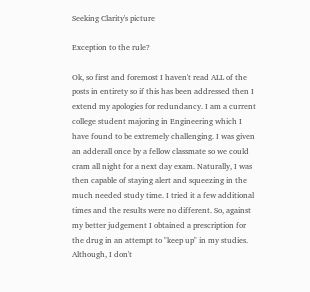Seeking Clarity's picture

Exception to the rule?

Ok, so first and foremost I haven't read ALL of the posts in entirety so if this has been addressed then I extend my apologies for redundancy. I am a current college student majoring in Engineering which I have found to be extremely challenging. I was given an adderall once by a fellow classmate so we could cram all night for a next day exam. Naturally, I was then capable of staying alert and squeezing in the much needed study time. I tried it a few additional times and the results were no different. So, against my better judgement I obtained a prescription for the drug in an attempt to "keep up" in my studies. Although, I don't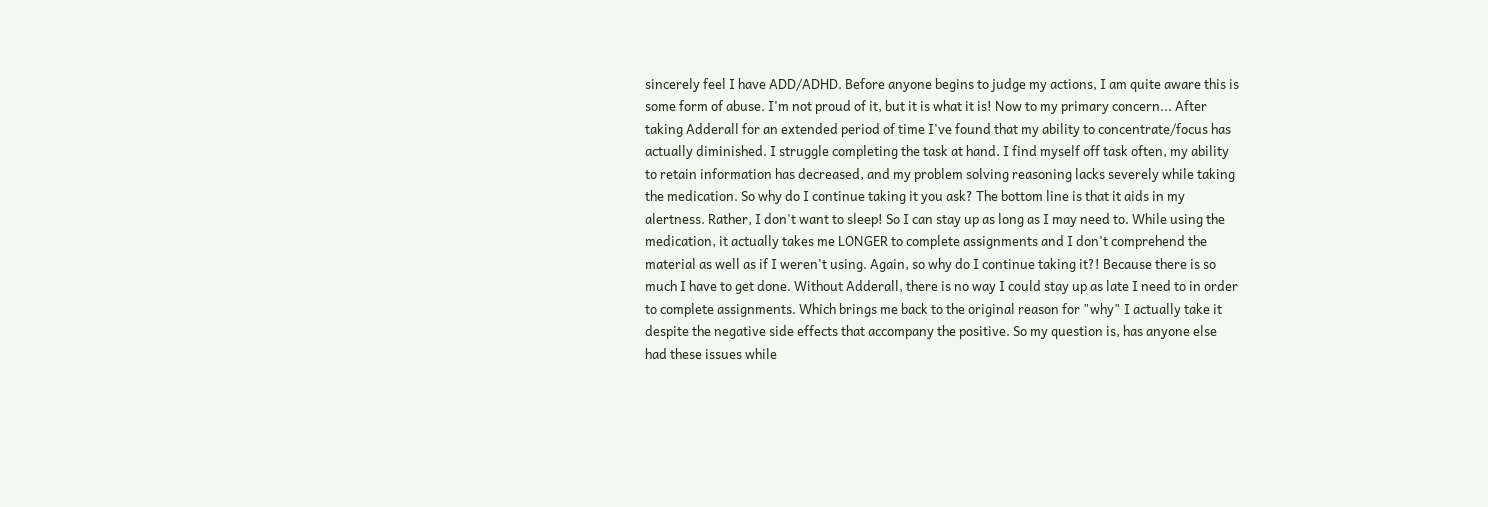sincerely feel I have ADD/ADHD. Before anyone begins to judge my actions, I am quite aware this is some form of abuse. I'm not proud of it, but it is what it is! Now to my primary concern... After taking Adderall for an extended period of time I've found that my ability to concentrate/focus has actually diminished. I struggle completing the task at hand. I find myself off task often, my ability to retain information has decreased, and my problem solving reasoning lacks severely while taking the medication. So why do I continue taking it you ask? The bottom line is that it aids in my alertness. Rather, I don't want to sleep! So I can stay up as long as I may need to. While using the medication, it actually takes me LONGER to complete assignments and I don't comprehend the material as well as if I weren't using. Again, so why do I continue taking it?! Because there is so much I have to get done. Without Adderall, there is no way I could stay up as late I need to in order to complete assignments. Which brings me back to the original reason for "why" I actually take it despite the negative side effects that accompany the positive. So my question is, has anyone else had these issues while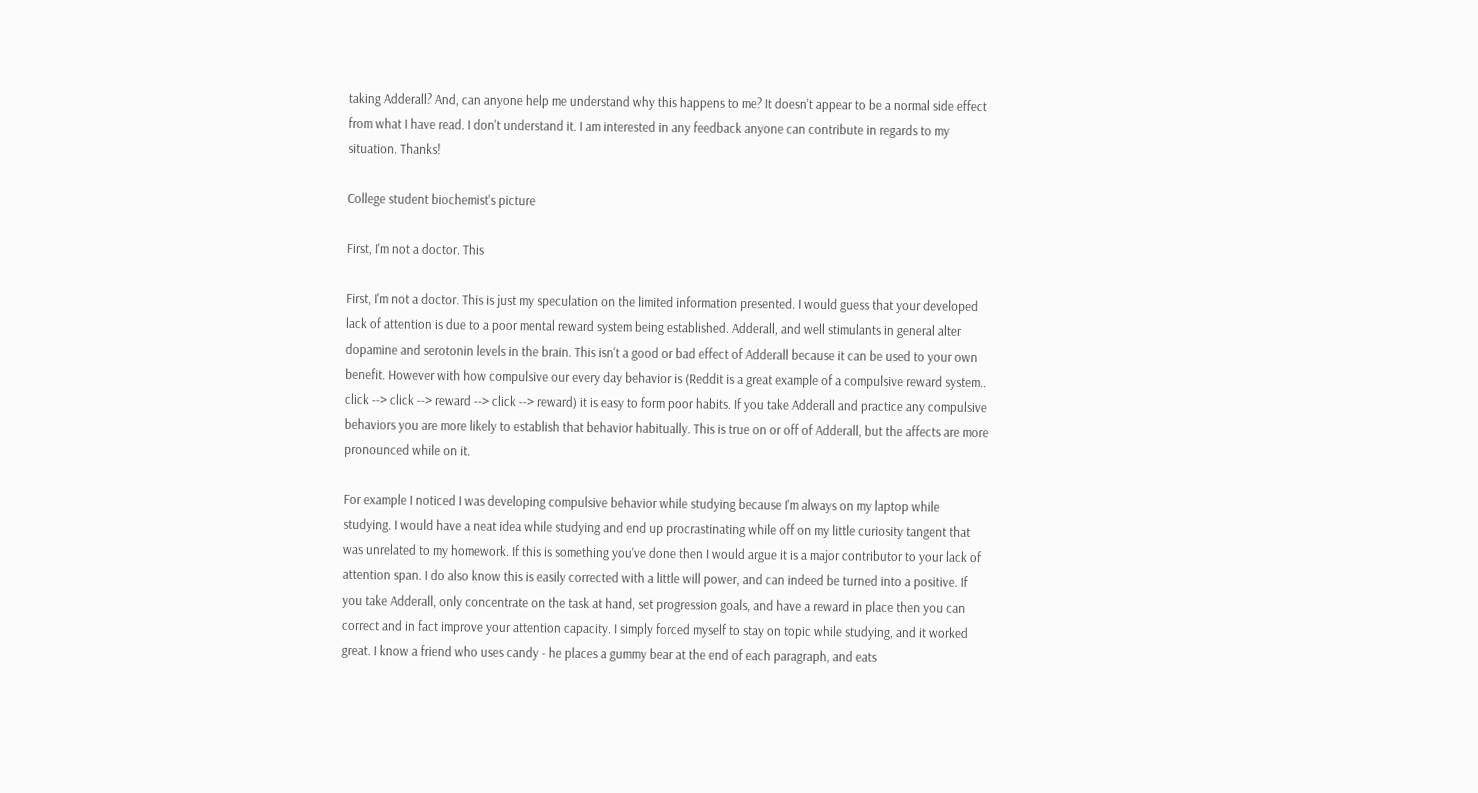taking Adderall? And, can anyone help me understand why this happens to me? It doesn't appear to be a normal side effect from what I have read. I don't understand it. I am interested in any feedback anyone can contribute in regards to my situation. Thanks!

College student biochemist's picture

First, I'm not a doctor. This

First, I'm not a doctor. This is just my speculation on the limited information presented. I would guess that your developed lack of attention is due to a poor mental reward system being established. Adderall, and well stimulants in general alter dopamine and serotonin levels in the brain. This isn't a good or bad effect of Adderall because it can be used to your own benefit. However with how compulsive our every day behavior is (Reddit is a great example of a compulsive reward system.. click --> click --> reward --> click --> reward) it is easy to form poor habits. If you take Adderall and practice any compulsive behaviors you are more likely to establish that behavior habitually. This is true on or off of Adderall, but the affects are more pronounced while on it.

For example I noticed I was developing compulsive behavior while studying because I'm always on my laptop while studying. I would have a neat idea while studying and end up procrastinating while off on my little curiosity tangent that was unrelated to my homework. If this is something you've done then I would argue it is a major contributor to your lack of attention span. I do also know this is easily corrected with a little will power, and can indeed be turned into a positive. If you take Adderall, only concentrate on the task at hand, set progression goals, and have a reward in place then you can correct and in fact improve your attention capacity. I simply forced myself to stay on topic while studying, and it worked great. I know a friend who uses candy - he places a gummy bear at the end of each paragraph, and eats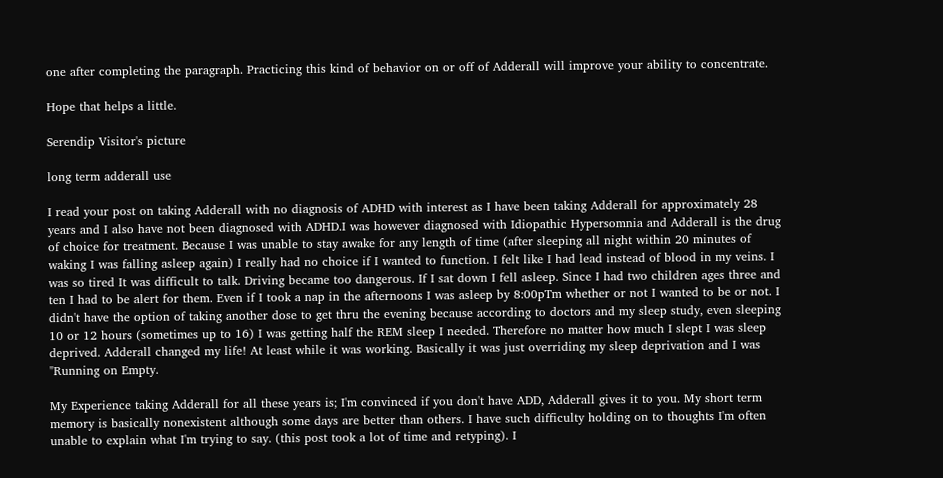one after completing the paragraph. Practicing this kind of behavior on or off of Adderall will improve your ability to concentrate.

Hope that helps a little.

Serendip Visitor's picture

long term adderall use

I read your post on taking Adderall with no diagnosis of ADHD with interest as I have been taking Adderall for approximately 28 years and I also have not been diagnosed with ADHD.I was however diagnosed with Idiopathic Hypersomnia and Adderall is the drug of choice for treatment. Because I was unable to stay awake for any length of time (after sleeping all night within 20 minutes of waking I was falling asleep again) I really had no choice if I wanted to function. I felt like I had lead instead of blood in my veins. I was so tired It was difficult to talk. Driving became too dangerous. If I sat down I fell asleep. Since I had two children ages three and ten I had to be alert for them. Even if I took a nap in the afternoons I was asleep by 8:00pTm whether or not I wanted to be or not. I didn't have the option of taking another dose to get thru the evening because according to doctors and my sleep study, even sleeping 10 or 12 hours (sometimes up to 16) I was getting half the REM sleep I needed. Therefore no matter how much I slept I was sleep deprived. Adderall changed my life! At least while it was working. Basically it was just overriding my sleep deprivation and I was "Running on Empty.

My Experience taking Adderall for all these years is; I'm convinced if you don't have ADD, Adderall gives it to you. My short term memory is basically nonexistent although some days are better than others. I have such difficulty holding on to thoughts I'm often unable to explain what I'm trying to say. (this post took a lot of time and retyping). I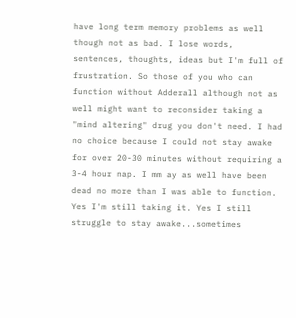have long term memory problems as well though not as bad. I lose words, sentences, thoughts, ideas but I'm full of frustration. So those of you who can function without Adderall although not as well might want to reconsider taking a "mind altering" drug you don't need. I had no choice because I could not stay awake for over 20-30 minutes without requiring a 3-4 hour nap. I mm ay as well have been dead no more than I was able to function. Yes I'm still taking it. Yes I still struggle to stay awake...sometimes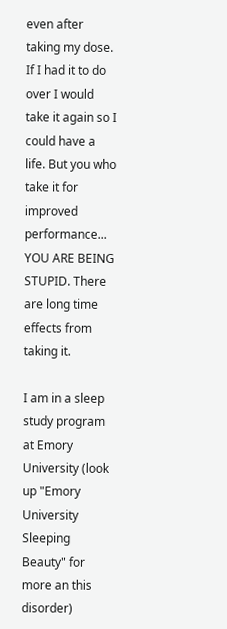even after taking my dose.
If I had it to do over I would take it again so I could have a life. But you who take it for improved performance... YOU ARE BEING STUPID. There are long time effects from taking it.

I am in a sleep study program at Emory University (look up "Emory University Sleeping Beauty" for more an this disorder)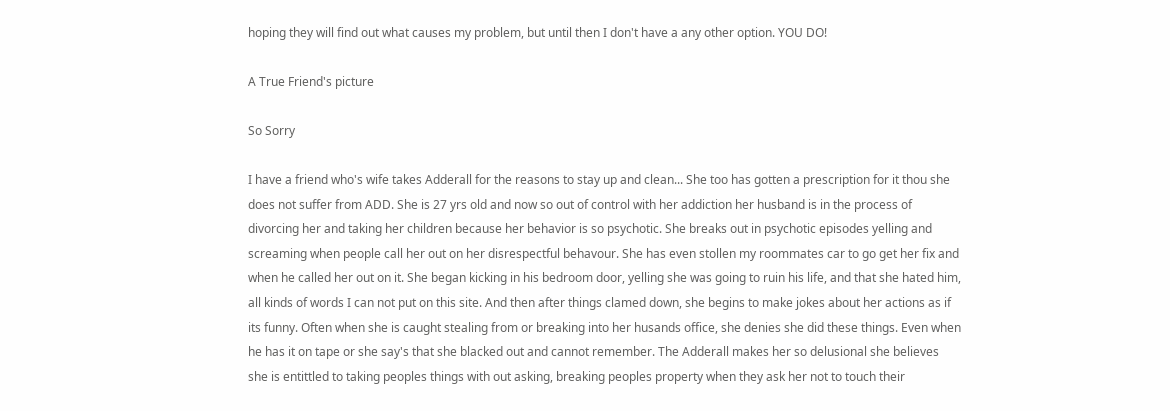hoping they will find out what causes my problem, but until then I don't have a any other option. YOU DO!

A True Friend's picture

So Sorry

I have a friend who's wife takes Adderall for the reasons to stay up and clean... She too has gotten a prescription for it thou she does not suffer from ADD. She is 27 yrs old and now so out of control with her addiction her husband is in the process of divorcing her and taking her children because her behavior is so psychotic. She breaks out in psychotic episodes yelling and screaming when people call her out on her disrespectful behavour. She has even stollen my roommates car to go get her fix and when he called her out on it. She began kicking in his bedroom door, yelling she was going to ruin his life, and that she hated him, all kinds of words I can not put on this site. And then after things clamed down, she begins to make jokes about her actions as if its funny. Often when she is caught stealing from or breaking into her husands office, she denies she did these things. Even when he has it on tape or she say's that she blacked out and cannot remember. The Adderall makes her so delusional she believes she is entittled to taking peoples things with out asking, breaking peoples property when they ask her not to touch their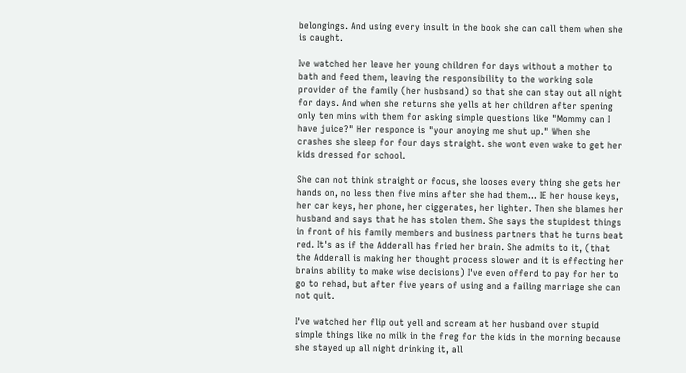belongings. And using every insult in the book she can call them when she is caught.

Ive watched her leave her young children for days without a mother to bath and feed them, leaving the responsibility to the working sole provider of the family (her husbsand) so that she can stay out all night for days. And when she returns she yells at her children after spening only ten mins with them for asking simple questions like "Mommy can I have juice?" Her responce is "your anoying me shut up." When she crashes she sleep for four days straight. she wont even wake to get her kids dressed for school.

She can not think straight or focus, she looses every thing she gets her hands on, no less then five mins after she had them... IE her house keys, her car keys, her phone, her ciggerates, her lighter. Then she blames her husband and says that he has stolen them. She says the stupidest things in front of his family members and business partners that he turns beat red. It's as if the Adderall has fried her brain. She admits to it, (that the Adderall is making her thought process slower and it is effecting her brains ability to make wise decisions) I've even offerd to pay for her to go to rehad, but after five years of using and a failing marriage she can not quit.

I've watched her flip out yell and scream at her husband over stupid simple things like no milk in the freg for the kids in the morning because she stayed up all night drinking it, all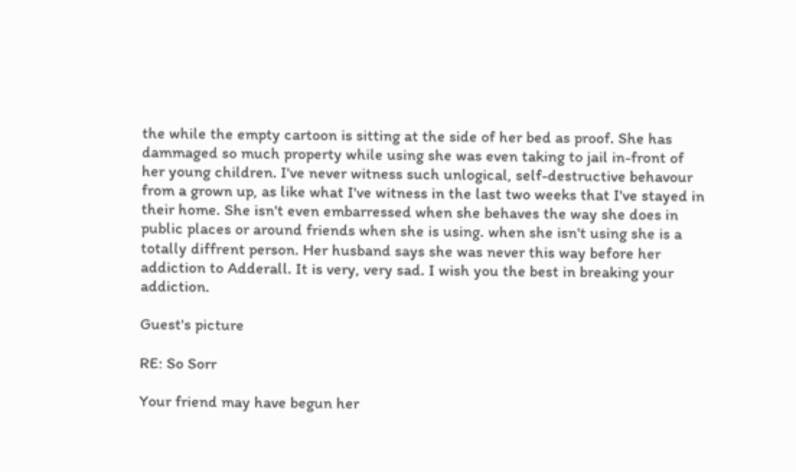the while the empty cartoon is sitting at the side of her bed as proof. She has dammaged so much property while using she was even taking to jail in-front of her young children. I've never witness such unlogical, self-destructive behavour from a grown up, as like what I've witness in the last two weeks that I've stayed in their home. She isn't even embarressed when she behaves the way she does in public places or around friends when she is using. when she isn't using she is a totally diffrent person. Her husband says she was never this way before her addiction to Adderall. It is very, very sad. I wish you the best in breaking your addiction.

Guest's picture

RE: So Sorr

Your friend may have begun her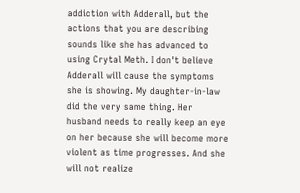addiction with Adderall, but the actions that you are describing sounds like she has advanced to using Crytal Meth. I don't believe Adderall will cause the symptoms she is showing. My daughter-in-law did the very same thing. Her husband needs to really keep an eye on her because she will become more violent as time progresses. And she will not realize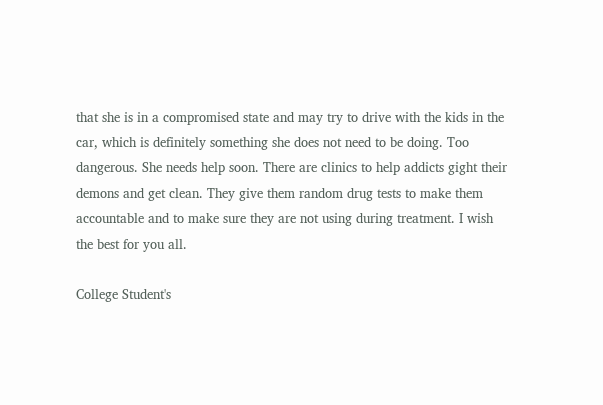that she is in a compromised state and may try to drive with the kids in the car, which is definitely something she does not need to be doing. Too dangerous. She needs help soon. There are clinics to help addicts gight their demons and get clean. They give them random drug tests to make them accountable and to make sure they are not using during treatment. I wish the best for you all.

College Student's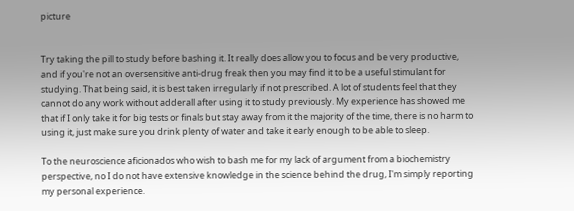picture


Try taking the pill to study before bashing it. It really does allow you to focus and be very productive, and if you're not an oversensitive anti-drug freak then you may find it to be a useful stimulant for studying. That being said, it is best taken irregularly if not prescribed. A lot of students feel that they cannot do any work without adderall after using it to study previously. My experience has showed me that if I only take it for big tests or finals but stay away from it the majority of the time, there is no harm to using it, just make sure you drink plenty of water and take it early enough to be able to sleep.

To the neuroscience aficionados who wish to bash me for my lack of argument from a biochemistry perspective, no I do not have extensive knowledge in the science behind the drug, I'm simply reporting my personal experience.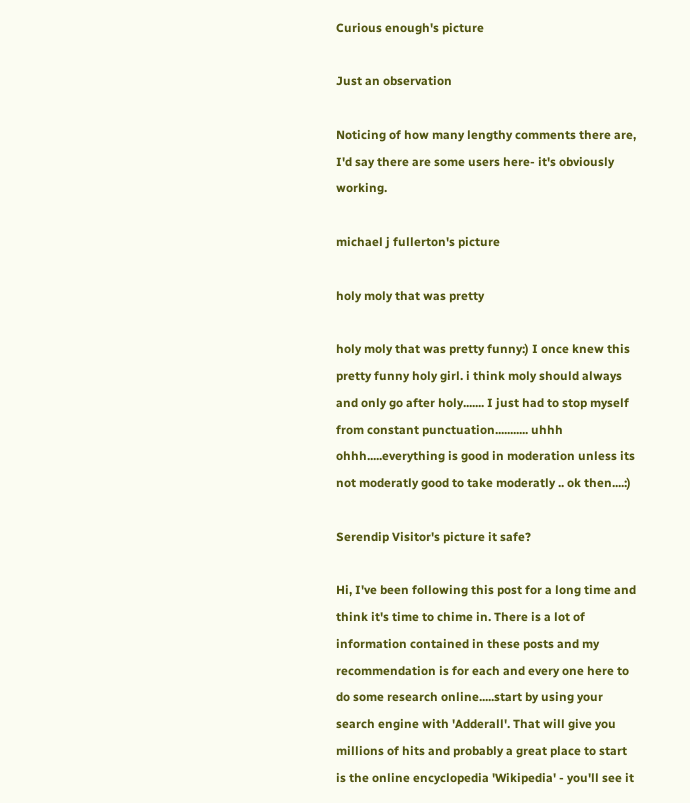Curious enough's picture

Just an observation

Noticing of how many lengthy comments there are, I'd say there are some users here- it's obviously working.

michael j fullerton's picture

holy moly that was pretty

holy moly that was pretty funny:) I once knew this pretty funny holy girl. i think moly should always and only go after holy....... I just had to stop myself from constant punctuation........... uhhh ohhh.....everything is good in moderation unless its not moderatly good to take moderatly .. ok then....:)

Serendip Visitor's picture it safe?

Hi, I've been following this post for a long time and think it's time to chime in. There is a lot of information contained in these posts and my recommendation is for each and every one here to do some research online.....start by using your search engine with 'Adderall'. That will give you millions of hits and probably a great place to start is the online encyclopedia 'Wikipedia' - you'll see it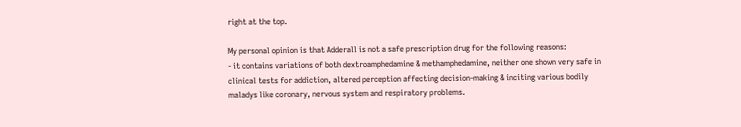right at the top.

My personal opinion is that Adderall is not a safe prescription drug for the following reasons:
- it contains variations of both dextroamphedamine & methamphedamine, neither one shown very safe in clinical tests for addiction, altered perception affecting decision-making & inciting various bodily maladys like coronary, nervous system and respiratory problems.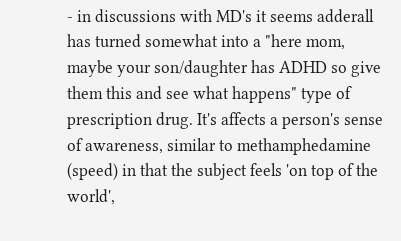- in discussions with MD's it seems adderall has turned somewhat into a "here mom, maybe your son/daughter has ADHD so give them this and see what happens" type of prescription drug. It's affects a person's sense of awareness, similar to methamphedamine (speed) in that the subject feels 'on top of the world',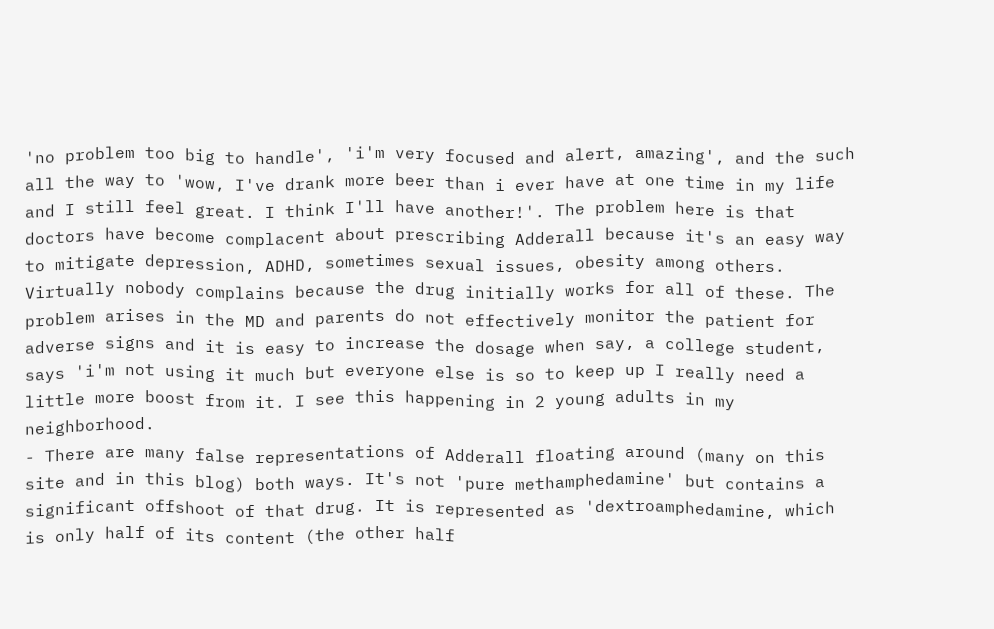'no problem too big to handle', 'i'm very focused and alert, amazing', and the such all the way to 'wow, I've drank more beer than i ever have at one time in my life and I still feel great. I think I'll have another!'. The problem here is that doctors have become complacent about prescribing Adderall because it's an easy way to mitigate depression, ADHD, sometimes sexual issues, obesity among others. Virtually nobody complains because the drug initially works for all of these. The problem arises in the MD and parents do not effectively monitor the patient for adverse signs and it is easy to increase the dosage when say, a college student, says 'i'm not using it much but everyone else is so to keep up I really need a little more boost from it. I see this happening in 2 young adults in my neighborhood.
- There are many false representations of Adderall floating around (many on this site and in this blog) both ways. It's not 'pure methamphedamine' but contains a significant offshoot of that drug. It is represented as 'dextroamphedamine, which is only half of its content (the other half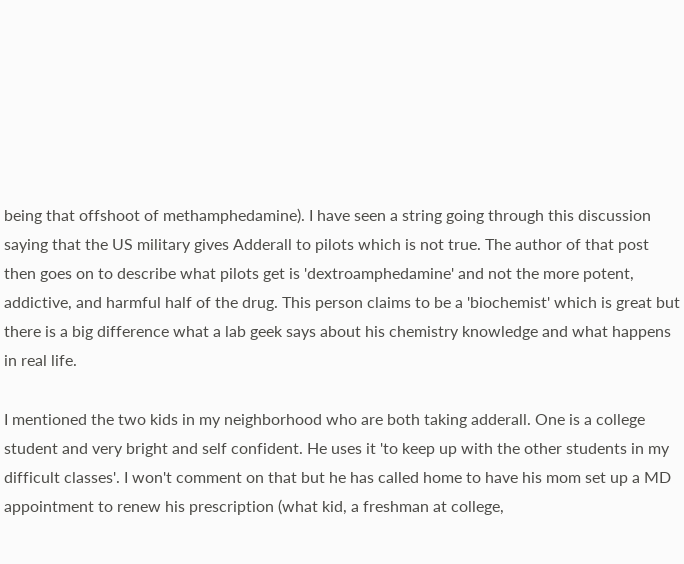being that offshoot of methamphedamine). I have seen a string going through this discussion saying that the US military gives Adderall to pilots which is not true. The author of that post then goes on to describe what pilots get is 'dextroamphedamine' and not the more potent, addictive, and harmful half of the drug. This person claims to be a 'biochemist' which is great but there is a big difference what a lab geek says about his chemistry knowledge and what happens in real life.

I mentioned the two kids in my neighborhood who are both taking adderall. One is a college student and very bright and self confident. He uses it 'to keep up with the other students in my difficult classes'. I won't comment on that but he has called home to have his mom set up a MD appointment to renew his prescription (what kid, a freshman at college,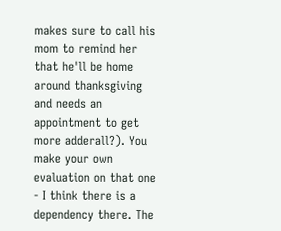makes sure to call his mom to remind her that he'll be home around thanksgiving and needs an appointment to get more adderall?). You make your own evaluation on that one - I think there is a dependency there. The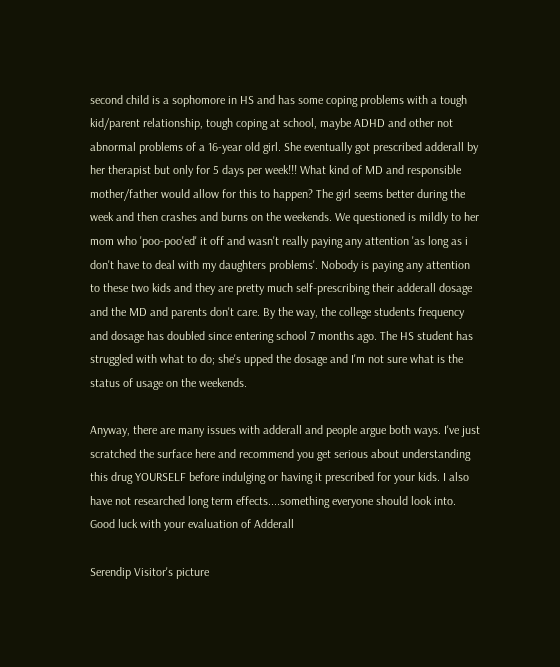second child is a sophomore in HS and has some coping problems with a tough kid/parent relationship, tough coping at school, maybe ADHD and other not abnormal problems of a 16-year old girl. She eventually got prescribed adderall by her therapist but only for 5 days per week!!! What kind of MD and responsible mother/father would allow for this to happen? The girl seems better during the week and then crashes and burns on the weekends. We questioned is mildly to her mom who 'poo-poo'ed' it off and wasn't really paying any attention 'as long as i don't have to deal with my daughters problems'. Nobody is paying any attention to these two kids and they are pretty much self-prescribing their adderall dosage and the MD and parents don't care. By the way, the college students frequency and dosage has doubled since entering school 7 months ago. The HS student has struggled with what to do; she's upped the dosage and I'm not sure what is the status of usage on the weekends.

Anyway, there are many issues with adderall and people argue both ways. I've just scratched the surface here and recommend you get serious about understanding this drug YOURSELF before indulging or having it prescribed for your kids. I also have not researched long term effects....something everyone should look into. Good luck with your evaluation of Adderall

Serendip Visitor's picture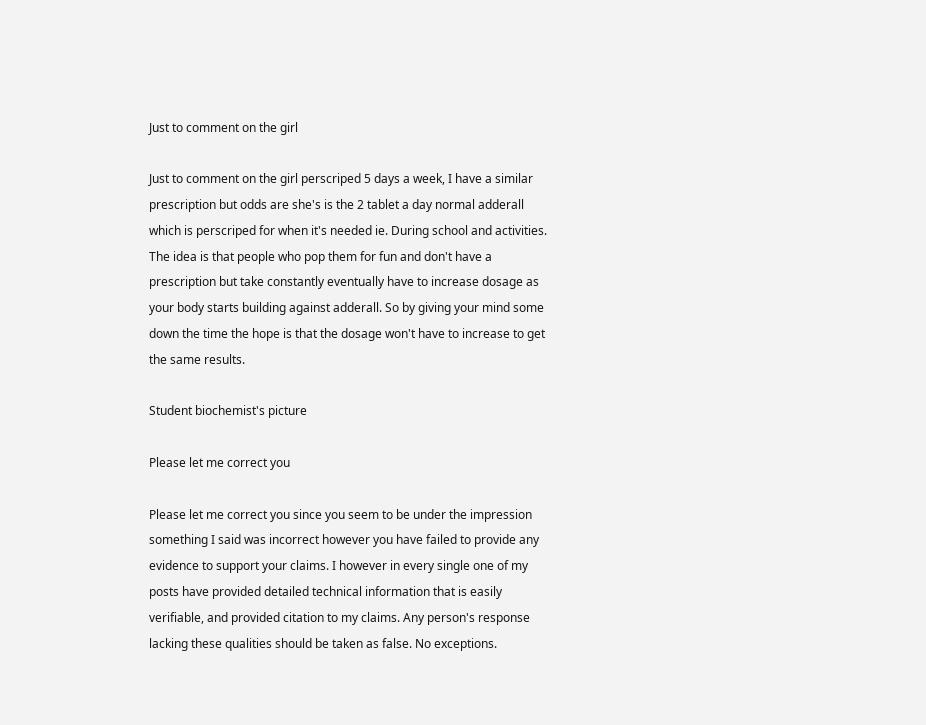Just to comment on the girl

Just to comment on the girl perscriped 5 days a week, I have a similar prescription but odds are she's is the 2 tablet a day normal adderall which is perscriped for when it's needed ie. During school and activities. The idea is that people who pop them for fun and don't have a prescription but take constantly eventually have to increase dosage as your body starts building against adderall. So by giving your mind some down the time the hope is that the dosage won't have to increase to get the same results.

Student biochemist's picture

Please let me correct you

Please let me correct you since you seem to be under the impression something I said was incorrect however you have failed to provide any evidence to support your claims. I however in every single one of my posts have provided detailed technical information that is easily verifiable, and provided citation to my claims. Any person's response lacking these qualities should be taken as false. No exceptions.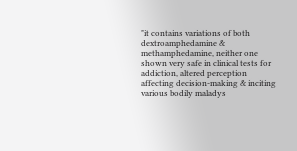"it contains variations of both dextroamphedamine & methamphedamine, neither one shown very safe in clinical tests for addiction, altered perception affecting decision-making & inciting various bodily maladys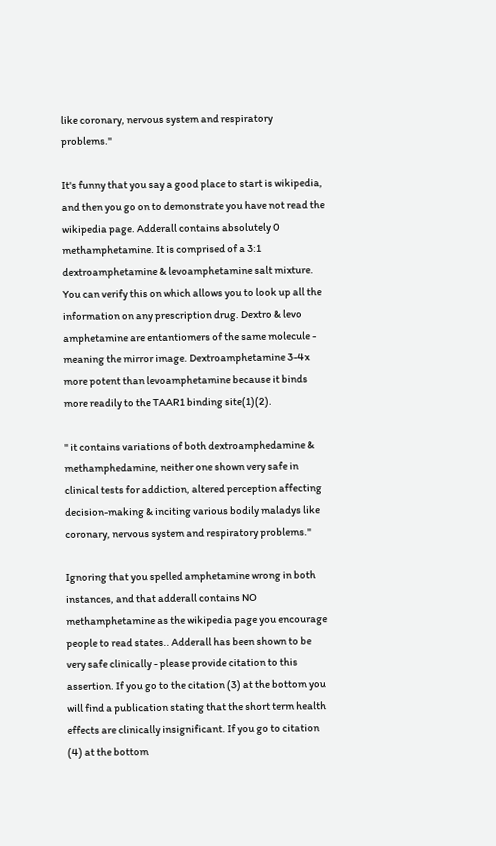like coronary, nervous system and respiratory problems."

It's funny that you say a good place to start is wikipedia, and then you go on to demonstrate you have not read the wikipedia page. Adderall contains absolutely 0 methamphetamine. It is comprised of a 3:1 dextroamphetamine & levoamphetamine salt mixture. You can verify this on which allows you to look up all the information on any prescription drug. Dextro & levo amphetamine are entantiomers of the same molecule - meaning the mirror image. Dextroamphetamine 3-4x more potent than levoamphetamine because it binds more readily to the TAAR1 binding site(1)(2).

" it contains variations of both dextroamphedamine & methamphedamine, neither one shown very safe in clinical tests for addiction, altered perception affecting decision-making & inciting various bodily maladys like coronary, nervous system and respiratory problems."

Ignoring that you spelled amphetamine wrong in both instances, and that adderall contains NO methamphetamine as the wikipedia page you encourage people to read states.. Adderall has been shown to be very safe clinically - please provide citation to this assertion. If you go to the citation (3) at the bottom you will find a publication stating that the short term health effects are clinically insignificant. If you go to citation (4) at the bottom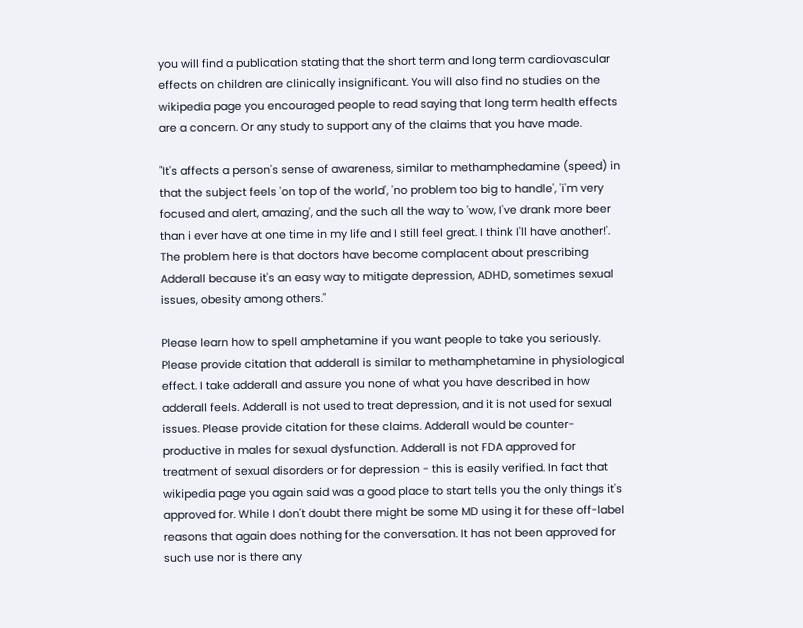you will find a publication stating that the short term and long term cardiovascular effects on children are clinically insignificant. You will also find no studies on the wikipedia page you encouraged people to read saying that long term health effects are a concern. Or any study to support any of the claims that you have made.

"It's affects a person's sense of awareness, similar to methamphedamine (speed) in that the subject feels 'on top of the world', 'no problem too big to handle', 'i'm very focused and alert, amazing', and the such all the way to 'wow, I've drank more beer than i ever have at one time in my life and I still feel great. I think I'll have another!'. The problem here is that doctors have become complacent about prescribing Adderall because it's an easy way to mitigate depression, ADHD, sometimes sexual issues, obesity among others."

Please learn how to spell amphetamine if you want people to take you seriously. Please provide citation that adderall is similar to methamphetamine in physiological effect. I take adderall and assure you none of what you have described in how adderall feels. Adderall is not used to treat depression, and it is not used for sexual issues. Please provide citation for these claims. Adderall would be counter-productive in males for sexual dysfunction. Adderall is not FDA approved for treatment of sexual disorders or for depression - this is easily verified. In fact that wikipedia page you again said was a good place to start tells you the only things it's approved for. While I don't doubt there might be some MD using it for these off-label reasons that again does nothing for the conversation. It has not been approved for such use nor is there any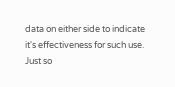data on either side to indicate it's effectiveness for such use. Just so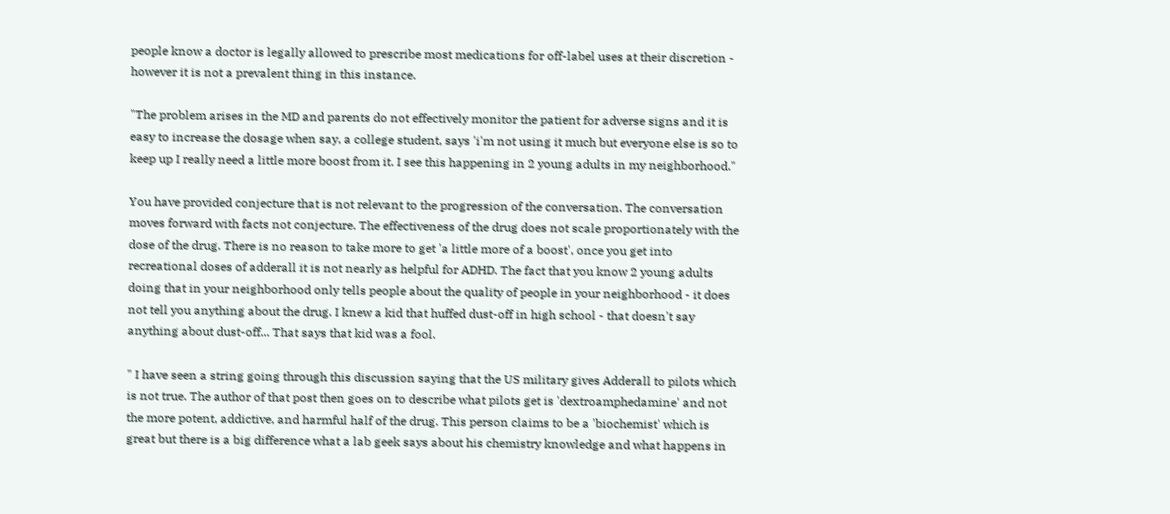people know a doctor is legally allowed to prescribe most medications for off-label uses at their discretion - however it is not a prevalent thing in this instance.

"The problem arises in the MD and parents do not effectively monitor the patient for adverse signs and it is easy to increase the dosage when say, a college student, says 'i'm not using it much but everyone else is so to keep up I really need a little more boost from it. I see this happening in 2 young adults in my neighborhood."

You have provided conjecture that is not relevant to the progression of the conversation. The conversation moves forward with facts not conjecture. The effectiveness of the drug does not scale proportionately with the dose of the drug. There is no reason to take more to get 'a little more of a boost', once you get into recreational doses of adderall it is not nearly as helpful for ADHD. The fact that you know 2 young adults doing that in your neighborhood only tells people about the quality of people in your neighborhood - it does not tell you anything about the drug. I knew a kid that huffed dust-off in high school - that doesn't say anything about dust-off... That says that kid was a fool.

" I have seen a string going through this discussion saying that the US military gives Adderall to pilots which is not true. The author of that post then goes on to describe what pilots get is 'dextroamphedamine' and not the more potent, addictive, and harmful half of the drug. This person claims to be a 'biochemist' which is great but there is a big difference what a lab geek says about his chemistry knowledge and what happens in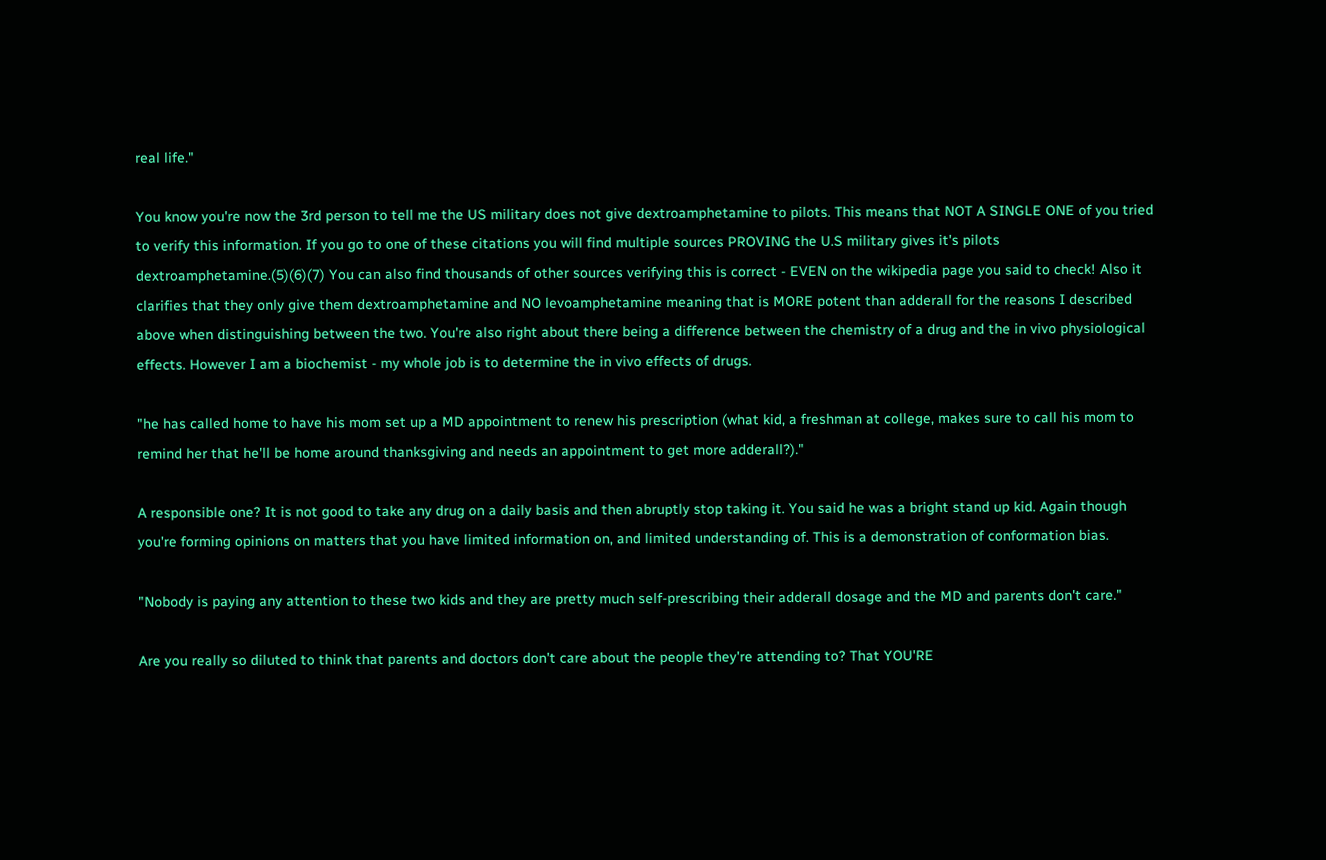real life."

You know you're now the 3rd person to tell me the US military does not give dextroamphetamine to pilots. This means that NOT A SINGLE ONE of you tried to verify this information. If you go to one of these citations you will find multiple sources PROVING the U.S military gives it's pilots dextroamphetamine.(5)(6)(7) You can also find thousands of other sources verifying this is correct - EVEN on the wikipedia page you said to check! Also it clarifies that they only give them dextroamphetamine and NO levoamphetamine meaning that is MORE potent than adderall for the reasons I described above when distinguishing between the two. You're also right about there being a difference between the chemistry of a drug and the in vivo physiological effects. However I am a biochemist - my whole job is to determine the in vivo effects of drugs.

"he has called home to have his mom set up a MD appointment to renew his prescription (what kid, a freshman at college, makes sure to call his mom to remind her that he'll be home around thanksgiving and needs an appointment to get more adderall?)."

A responsible one? It is not good to take any drug on a daily basis and then abruptly stop taking it. You said he was a bright stand up kid. Again though you're forming opinions on matters that you have limited information on, and limited understanding of. This is a demonstration of conformation bias.

"Nobody is paying any attention to these two kids and they are pretty much self-prescribing their adderall dosage and the MD and parents don't care."

Are you really so diluted to think that parents and doctors don't care about the people they're attending to? That YOU'RE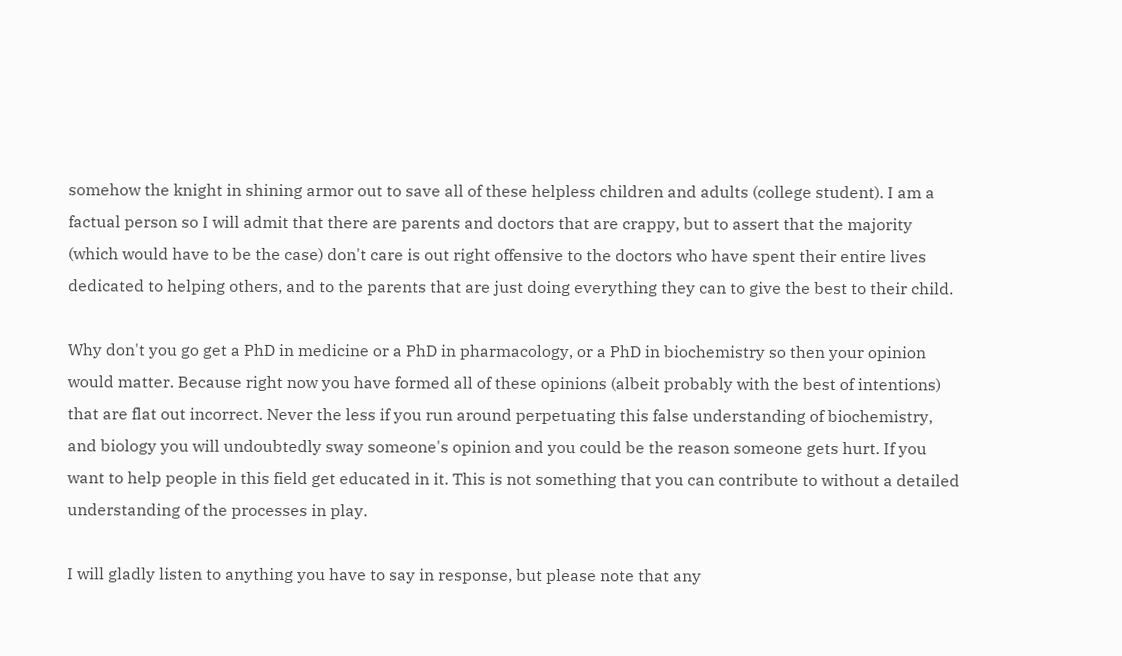somehow the knight in shining armor out to save all of these helpless children and adults (college student). I am a factual person so I will admit that there are parents and doctors that are crappy, but to assert that the majority (which would have to be the case) don't care is out right offensive to the doctors who have spent their entire lives dedicated to helping others, and to the parents that are just doing everything they can to give the best to their child.

Why don't you go get a PhD in medicine or a PhD in pharmacology, or a PhD in biochemistry so then your opinion would matter. Because right now you have formed all of these opinions (albeit probably with the best of intentions) that are flat out incorrect. Never the less if you run around perpetuating this false understanding of biochemistry, and biology you will undoubtedly sway someone's opinion and you could be the reason someone gets hurt. If you want to help people in this field get educated in it. This is not something that you can contribute to without a detailed understanding of the processes in play.

I will gladly listen to anything you have to say in response, but please note that any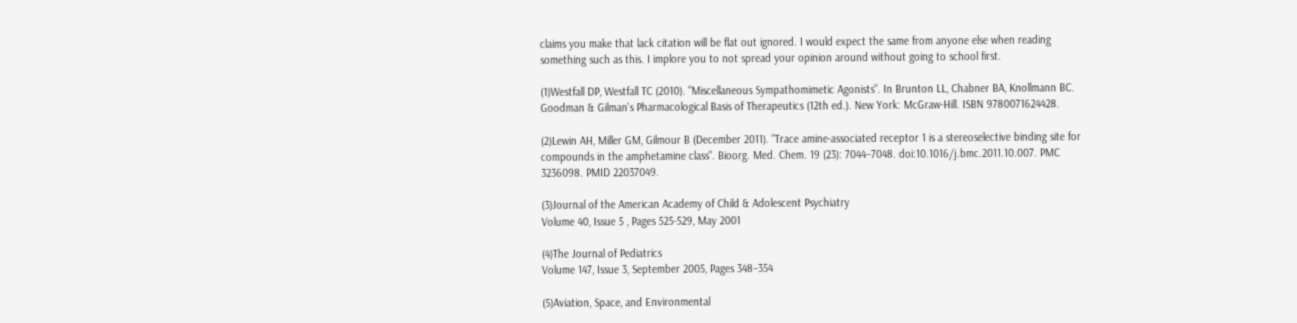claims you make that lack citation will be flat out ignored. I would expect the same from anyone else when reading something such as this. I implore you to not spread your opinion around without going to school first.

(1)Westfall DP, Westfall TC (2010). "Miscellaneous Sympathomimetic Agonists". In Brunton LL, Chabner BA, Knollmann BC. Goodman & Gilman's Pharmacological Basis of Therapeutics (12th ed.). New York: McGraw-Hill. ISBN 9780071624428.

(2)Lewin AH, Miller GM, Gilmour B (December 2011). "Trace amine-associated receptor 1 is a stereoselective binding site for compounds in the amphetamine class". Bioorg. Med. Chem. 19 (23): 7044–7048. doi:10.1016/j.bmc.2011.10.007. PMC 3236098. PMID 22037049.

(3)Journal of the American Academy of Child & Adolescent Psychiatry
Volume 40, Issue 5 , Pages 525-529, May 2001

(4)The Journal of Pediatrics
Volume 147, Issue 3, September 2005, Pages 348–354

(5)Aviation, Space, and Environmental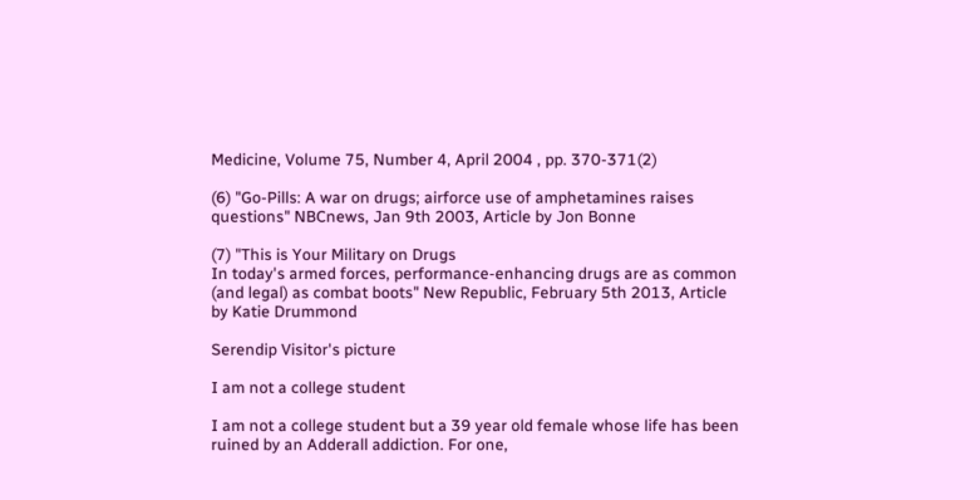Medicine, Volume 75, Number 4, April 2004 , pp. 370-371(2)

(6) "Go-Pills: A war on drugs; airforce use of amphetamines raises questions" NBCnews, Jan 9th 2003, Article by Jon Bonne

(7) "This is Your Military on Drugs
In today's armed forces, performance-enhancing drugs are as common (and legal) as combat boots" New Republic, February 5th 2013, Article by Katie Drummond

Serendip Visitor's picture

I am not a college student

I am not a college student but a 39 year old female whose life has been ruined by an Adderall addiction. For one,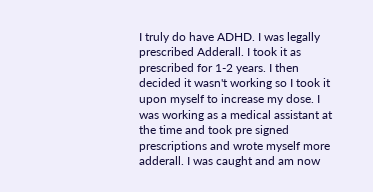I truly do have ADHD. I was legally prescribed Adderall. I took it as prescribed for 1-2 years. I then decided it wasn't working so I took it upon myself to increase my dose. I was working as a medical assistant at the time and took pre signed prescriptions and wrote myself more adderall. I was caught and am now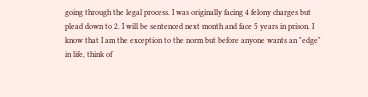going through the legal process. I was originally facing 4 felony charges but plead down to 2. I will be sentenced next month and face 5 years in prison. I know that I am the exception to the norm but before anyone wants an "edge" in life, think of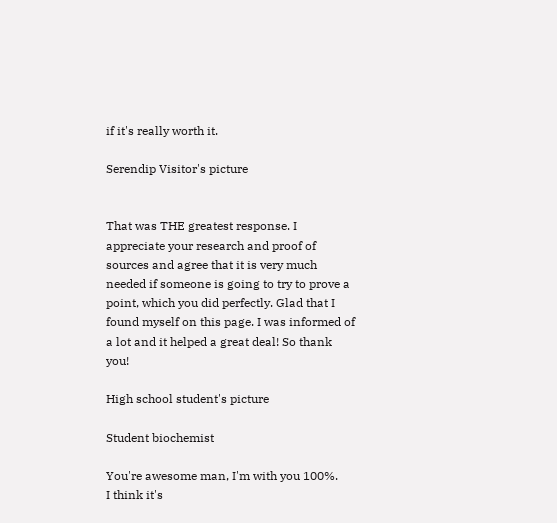if it's really worth it.

Serendip Visitor's picture


That was THE greatest response. I appreciate your research and proof of sources and agree that it is very much needed if someone is going to try to prove a point, which you did perfectly. Glad that I found myself on this page. I was informed of a lot and it helped a great deal! So thank you!

High school student's picture

Student biochemist

You're awesome man, I'm with you 100%.
I think it's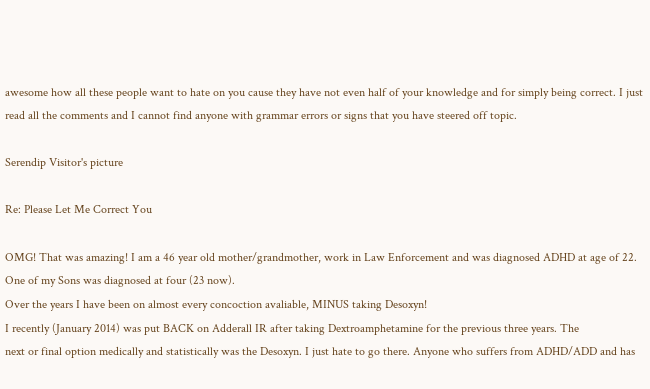awesome how all these people want to hate on you cause they have not even half of your knowledge and for simply being correct. I just read all the comments and I cannot find anyone with grammar errors or signs that you have steered off topic.

Serendip Visitor's picture

Re: Please Let Me Correct You

OMG! That was amazing! I am a 46 year old mother/grandmother, work in Law Enforcement and was diagnosed ADHD at age of 22. One of my Sons was diagnosed at four (23 now).
Over the years I have been on almost every concoction avaliable, MINUS taking Desoxyn!
I recently (January 2014) was put BACK on Adderall IR after taking Dextroamphetamine for the previous three years. The
next or final option medically and statistically was the Desoxyn. I just hate to go there. Anyone who suffers from ADHD/ADD and has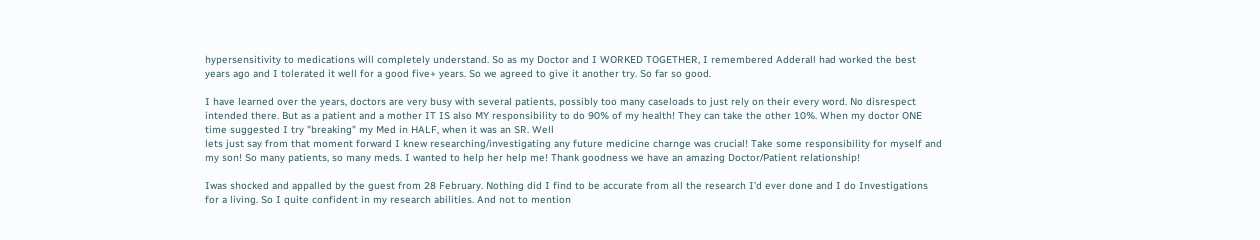hypersensitivity to medications will completely understand. So as my Doctor and I WORKED TOGETHER, I remembered Adderall had worked the best years ago and I tolerated it well for a good five+ years. So we agreed to give it another try. So far so good.

I have learned over the years, doctors are very busy with several patients, possibly too many caseloads to just rely on their every word. No disrespect intended there. But as a patient and a mother IT IS also MY responsibility to do 90% of my health! They can take the other 10%. When my doctor ONE time suggested I try "breaking" my Med in HALF, when it was an SR. Well
lets just say from that moment forward I knew researching/investigating any future medicine charnge was crucial! Take some responsibility for myself and my son! So many patients, so many meds. I wanted to help her help me! Thank goodness we have an amazing Doctor/Patient relationship!

Iwas shocked and appalled by the guest from 28 February. Nothing did I find to be accurate from all the research I'd ever done and I do Investigations for a living. So I quite confident in my research abilities. And not to mention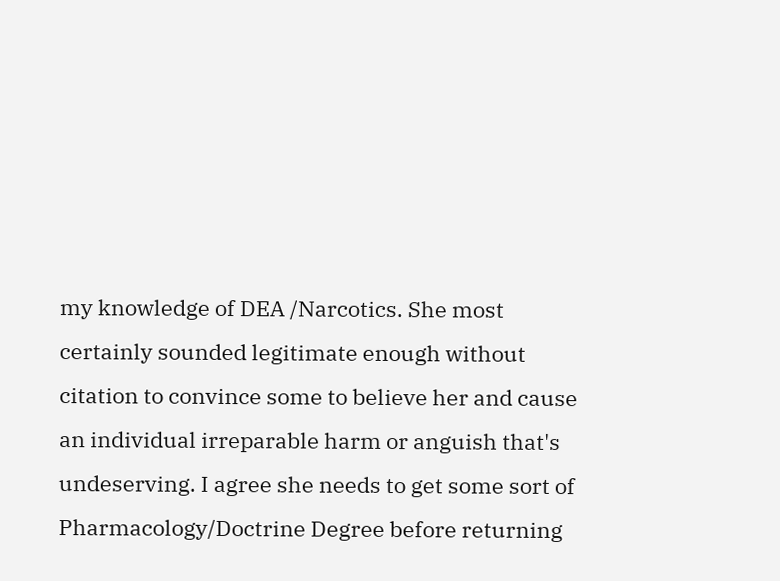my knowledge of DEA /Narcotics. She most certainly sounded legitimate enough without citation to convince some to believe her and cause an individual irreparable harm or anguish that's undeserving. I agree she needs to get some sort of Pharmacology/Doctrine Degree before returning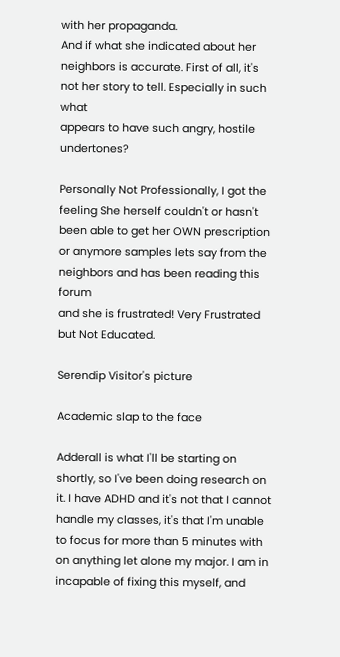with her propaganda.
And if what she indicated about her neighbors is accurate. First of all, it's not her story to tell. Especially in such what
appears to have such angry, hostile undertones?

Personally Not Professionally, I got the feeling She herself couldn't or hasn't been able to get her OWN prescription or anymore samples lets say from the neighbors and has been reading this forum
and she is frustrated! Very Frustrated but Not Educated.

Serendip Visitor's picture

Academic slap to the face

Adderall is what I'll be starting on shortly, so I've been doing research on it. I have ADHD and it's not that I cannot handle my classes, it's that I'm unable to focus for more than 5 minutes with on anything let alone my major. I am in incapable of fixing this myself, and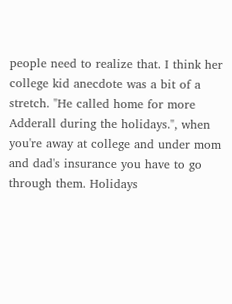people need to realize that. I think her college kid anecdote was a bit of a stretch. "He called home for more Adderall during the holidays.", when you're away at college and under mom and dad's insurance you have to go through them. Holidays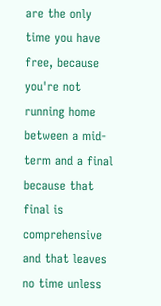are the only time you have free, because you're not running home between a mid-term and a final because that final is comprehensive and that leaves no time unless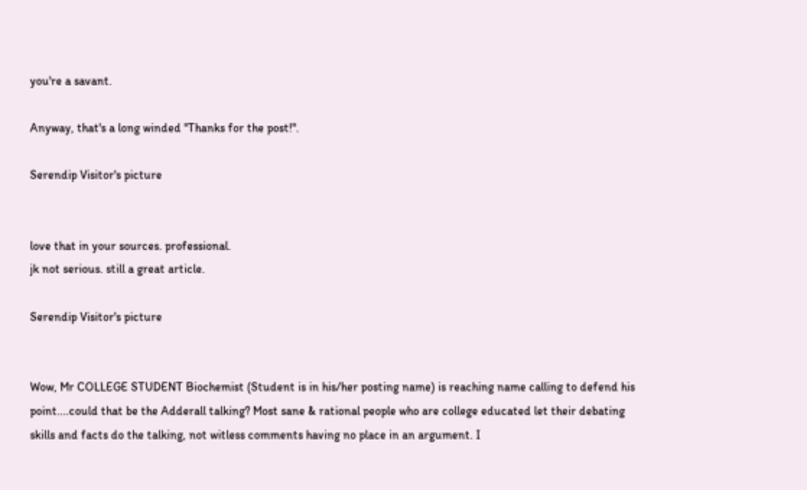you're a savant.

Anyway, that's a long winded "Thanks for the post!".

Serendip Visitor's picture


love that in your sources. professional.
jk not serious. still a great article.

Serendip Visitor's picture


Wow, Mr COLLEGE STUDENT Biochemist (Student is in his/her posting name) is reaching name calling to defend his point....could that be the Adderall talking? Most sane & rational people who are college educated let their debating skills and facts do the talking, not witless comments having no place in an argument. I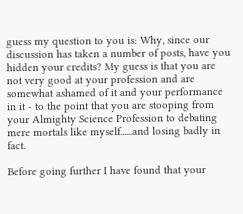guess my question to you is: Why, since our discussion has taken a number of posts, have you hidden your credits? My guess is that you are not very good at your profession and are somewhat ashamed of it and your performance in it - to the point that you are stooping from your Almighty Science Profession to debating mere mortals like myself......and losing badly in fact.

Before going further I have found that your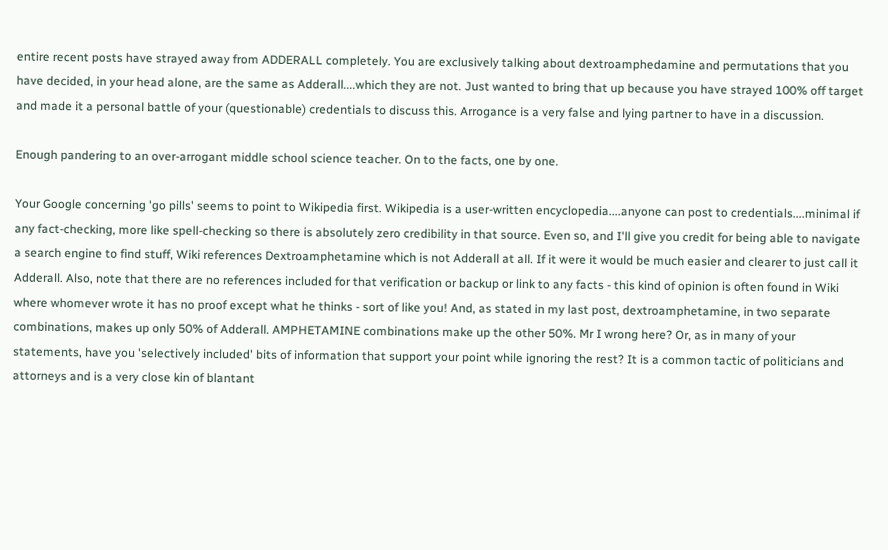entire recent posts have strayed away from ADDERALL completely. You are exclusively talking about dextroamphedamine and permutations that you have decided, in your head alone, are the same as Adderall....which they are not. Just wanted to bring that up because you have strayed 100% off target and made it a personal battle of your (questionable) credentials to discuss this. Arrogance is a very false and lying partner to have in a discussion.

Enough pandering to an over-arrogant middle school science teacher. On to the facts, one by one.

Your Google concerning 'go pills' seems to point to Wikipedia first. Wikipedia is a user-written encyclopedia....anyone can post to credentials....minimal if any fact-checking, more like spell-checking so there is absolutely zero credibility in that source. Even so, and I'll give you credit for being able to navigate a search engine to find stuff, Wiki references Dextroamphetamine which is not Adderall at all. If it were it would be much easier and clearer to just call it Adderall. Also, note that there are no references included for that verification or backup or link to any facts - this kind of opinion is often found in Wiki where whomever wrote it has no proof except what he thinks - sort of like you! And, as stated in my last post, dextroamphetamine, in two separate combinations, makes up only 50% of Adderall. AMPHETAMINE combinations make up the other 50%. Mr I wrong here? Or, as in many of your statements, have you 'selectively included' bits of information that support your point while ignoring the rest? It is a common tactic of politicians and attorneys and is a very close kin of blantant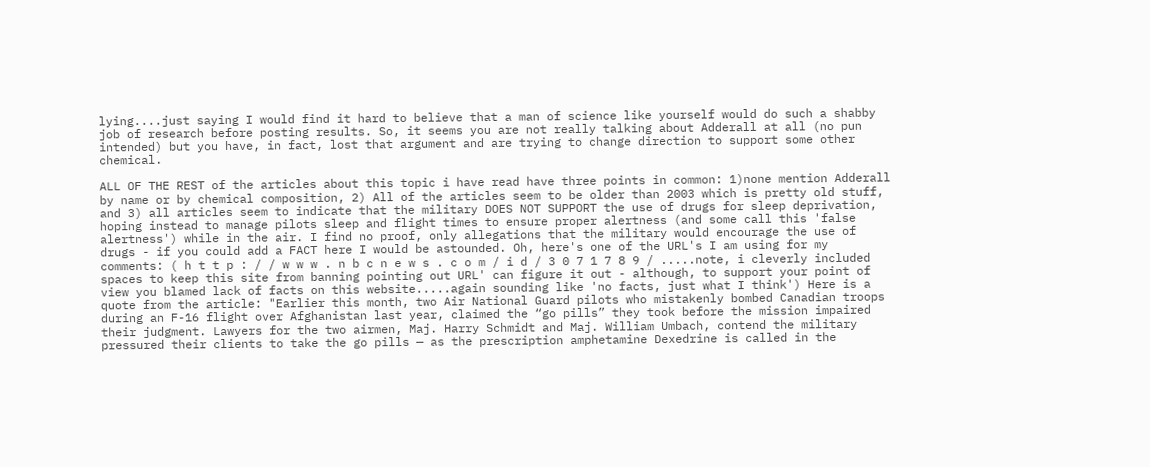lying....just saying I would find it hard to believe that a man of science like yourself would do such a shabby job of research before posting results. So, it seems you are not really talking about Adderall at all (no pun intended) but you have, in fact, lost that argument and are trying to change direction to support some other chemical.

ALL OF THE REST of the articles about this topic i have read have three points in common: 1)none mention Adderall by name or by chemical composition, 2) All of the articles seem to be older than 2003 which is pretty old stuff, and 3) all articles seem to indicate that the military DOES NOT SUPPORT the use of drugs for sleep deprivation, hoping instead to manage pilots sleep and flight times to ensure proper alertness (and some call this 'false alertness') while in the air. I find no proof, only allegations that the military would encourage the use of drugs - if you could add a FACT here I would be astounded. Oh, here's one of the URL's I am using for my comments: ( h t t p : / / w w w . n b c n e w s . c o m / i d / 3 0 7 1 7 8 9 / .....note, i cleverly included spaces to keep this site from banning pointing out URL' can figure it out - although, to support your point of view you blamed lack of facts on this website.....again sounding like 'no facts, just what I think') Here is a quote from the article: "Earlier this month, two Air National Guard pilots who mistakenly bombed Canadian troops during an F-16 flight over Afghanistan last year, claimed the “go pills” they took before the mission impaired their judgment. Lawyers for the two airmen, Maj. Harry Schmidt and Maj. William Umbach, contend the military pressured their clients to take the go pills — as the prescription amphetamine Dexedrine is called in the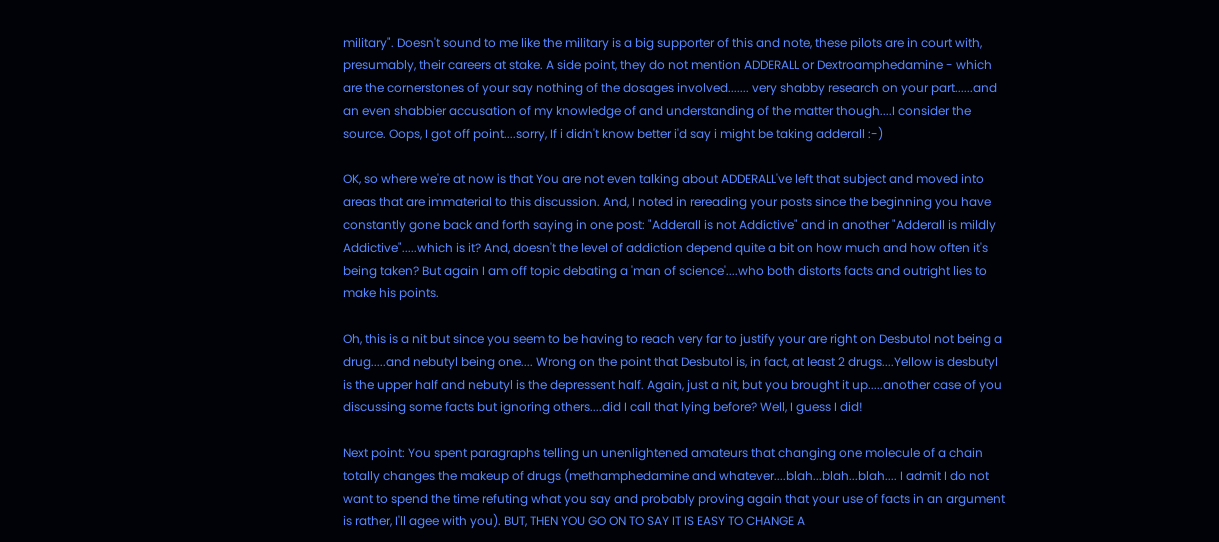military". Doesn't sound to me like the military is a big supporter of this and note, these pilots are in court with, presumably, their careers at stake. A side point, they do not mention ADDERALL or Dextroamphedamine - which are the cornerstones of your say nothing of the dosages involved....... very shabby research on your part......and an even shabbier accusation of my knowledge of and understanding of the matter though....I consider the source. Oops, I got off point....sorry, If i didn't know better i'd say i might be taking adderall :-)

OK, so where we're at now is that You are not even talking about ADDERALL've left that subject and moved into areas that are immaterial to this discussion. And, I noted in rereading your posts since the beginning you have constantly gone back and forth saying in one post: "Adderall is not Addictive" and in another "Adderall is mildly Addictive".....which is it? And, doesn't the level of addiction depend quite a bit on how much and how often it's being taken? But again I am off topic debating a 'man of science'....who both distorts facts and outright lies to make his points.

Oh, this is a nit but since you seem to be having to reach very far to justify your are right on Desbutol not being a drug.....and nebutyl being one.... Wrong on the point that Desbutol is, in fact, at least 2 drugs....Yellow is desbutyl is the upper half and nebutyl is the depressent half. Again, just a nit, but you brought it up.....another case of you discussing some facts but ignoring others....did I call that lying before? Well, I guess I did!

Next point: You spent paragraphs telling un unenlightened amateurs that changing one molecule of a chain totally changes the makeup of drugs (methamphedamine and whatever....blah...blah...blah.... I admit I do not want to spend the time refuting what you say and probably proving again that your use of facts in an argument is rather, I'll agee with you). BUT, THEN YOU GO ON TO SAY IT IS EASY TO CHANGE A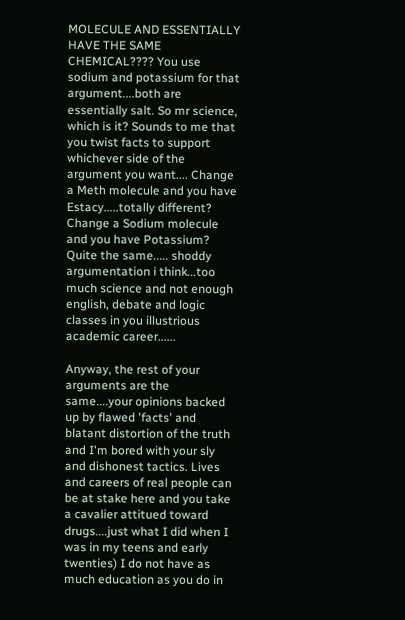MOLECULE AND ESSENTIALLY HAVE THE SAME CHEMICAL???? You use sodium and potassium for that argument....both are essentially salt. So mr science, which is it? Sounds to me that you twist facts to support whichever side of the argument you want.... Change a Meth molecule and you have Estacy.....totally different? Change a Sodium molecule and you have Potassium? Quite the same..... shoddy argumentation i think...too much science and not enough english, debate and logic classes in you illustrious academic career......

Anyway, the rest of your arguments are the same....your opinions backed up by flawed 'facts' and blatant distortion of the truth and I'm bored with your sly and dishonest tactics. Lives and careers of real people can be at stake here and you take a cavalier attitued toward drugs....just what I did when I was in my teens and early twenties) I do not have as much education as you do in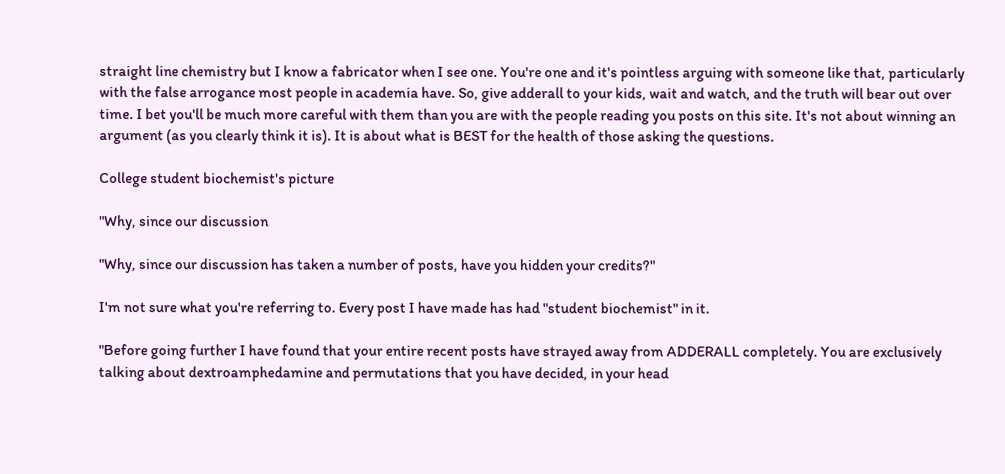straight line chemistry but I know a fabricator when I see one. You're one and it's pointless arguing with someone like that, particularly with the false arrogance most people in academia have. So, give adderall to your kids, wait and watch, and the truth will bear out over time. I bet you'll be much more careful with them than you are with the people reading you posts on this site. It's not about winning an argument (as you clearly think it is). It is about what is BEST for the health of those asking the questions.

College student biochemist's picture

"Why, since our discussion

"Why, since our discussion has taken a number of posts, have you hidden your credits?"

I'm not sure what you're referring to. Every post I have made has had "student biochemist" in it.

"Before going further I have found that your entire recent posts have strayed away from ADDERALL completely. You are exclusively talking about dextroamphedamine and permutations that you have decided, in your head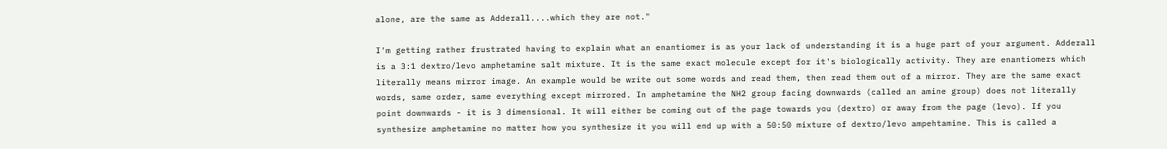alone, are the same as Adderall....which they are not."

I'm getting rather frustrated having to explain what an enantiomer is as your lack of understanding it is a huge part of your argument. Adderall is a 3:1 dextro/levo amphetamine salt mixture. It is the same exact molecule except for it's biologically activity. They are enantiomers which literally means mirror image. An example would be write out some words and read them, then read them out of a mirror. They are the same exact words, same order, same everything except mirrored. In amphetamine the NH2 group facing downwards (called an amine group) does not literally point downwards - it is 3 dimensional. It will either be coming out of the page towards you (dextro) or away from the page (levo). If you synthesize amphetamine no matter how you synthesize it you will end up with a 50:50 mixture of dextro/levo ampehtamine. This is called a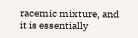racemic mixture, and it is essentially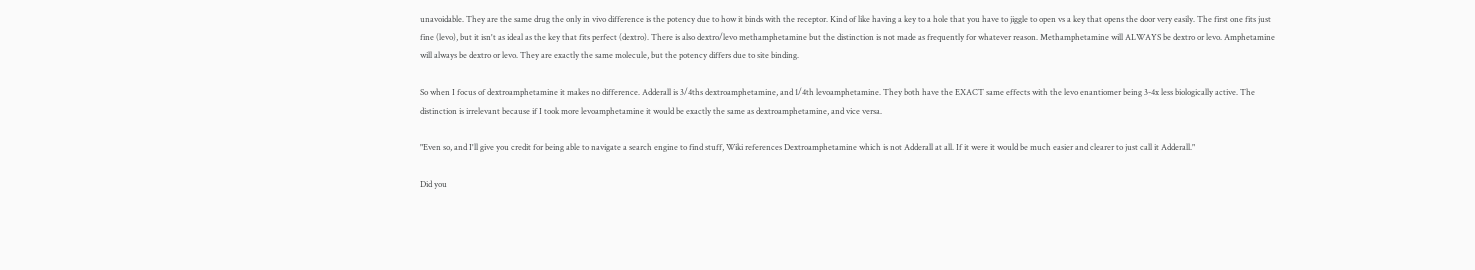unavoidable. They are the same drug the only in vivo difference is the potency due to how it binds with the receptor. Kind of like having a key to a hole that you have to jiggle to open vs a key that opens the door very easily. The first one fits just fine (levo), but it isn't as ideal as the key that fits perfect (dextro). There is also dextro/levo methamphetamine but the distinction is not made as frequently for whatever reason. Methamphetamine will ALWAYS be dextro or levo. Amphetamine will always be dextro or levo. They are exactly the same molecule, but the potency differs due to site binding.

So when I focus of dextroamphetamine it makes no difference. Adderall is 3/4ths dextroamphetamine, and 1/4th levoamphetamine. They both have the EXACT same effects with the levo enantiomer being 3-4x less biologically active. The distinction is irrelevant because if I took more levoamphetamine it would be exactly the same as dextroamphetamine, and vice versa.

"Even so, and I'll give you credit for being able to navigate a search engine to find stuff, Wiki references Dextroamphetamine which is not Adderall at all. If it were it would be much easier and clearer to just call it Adderall."

Did you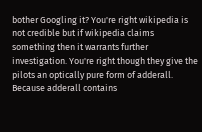bother Googling it? You're right wikipedia is not credible but if wikipedia claims something then it warrants further investigation. You're right though they give the pilots an optically pure form of adderall. Because adderall contains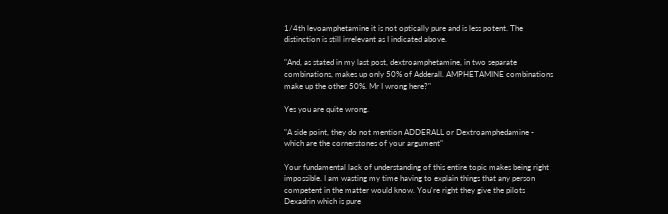1/4th levoamphetamine it is not optically pure and is less potent. The distinction is still irrelevant as I indicated above.

"And, as stated in my last post, dextroamphetamine, in two separate combinations, makes up only 50% of Adderall. AMPHETAMINE combinations make up the other 50%. Mr I wrong here?"

Yes you are quite wrong.

"A side point, they do not mention ADDERALL or Dextroamphedamine - which are the cornerstones of your argument"

Your fundamental lack of understanding of this entire topic makes being right impossible. I am wasting my time having to explain things that any person competent in the matter would know. You're right they give the pilots Dexadrin which is pure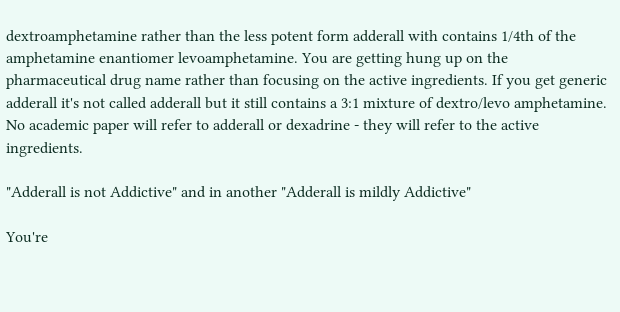dextroamphetamine rather than the less potent form adderall with contains 1/4th of the amphetamine enantiomer levoamphetamine. You are getting hung up on the pharmaceutical drug name rather than focusing on the active ingredients. If you get generic adderall it's not called adderall but it still contains a 3:1 mixture of dextro/levo amphetamine. No academic paper will refer to adderall or dexadrine - they will refer to the active ingredients.

"Adderall is not Addictive" and in another "Adderall is mildly Addictive"

You're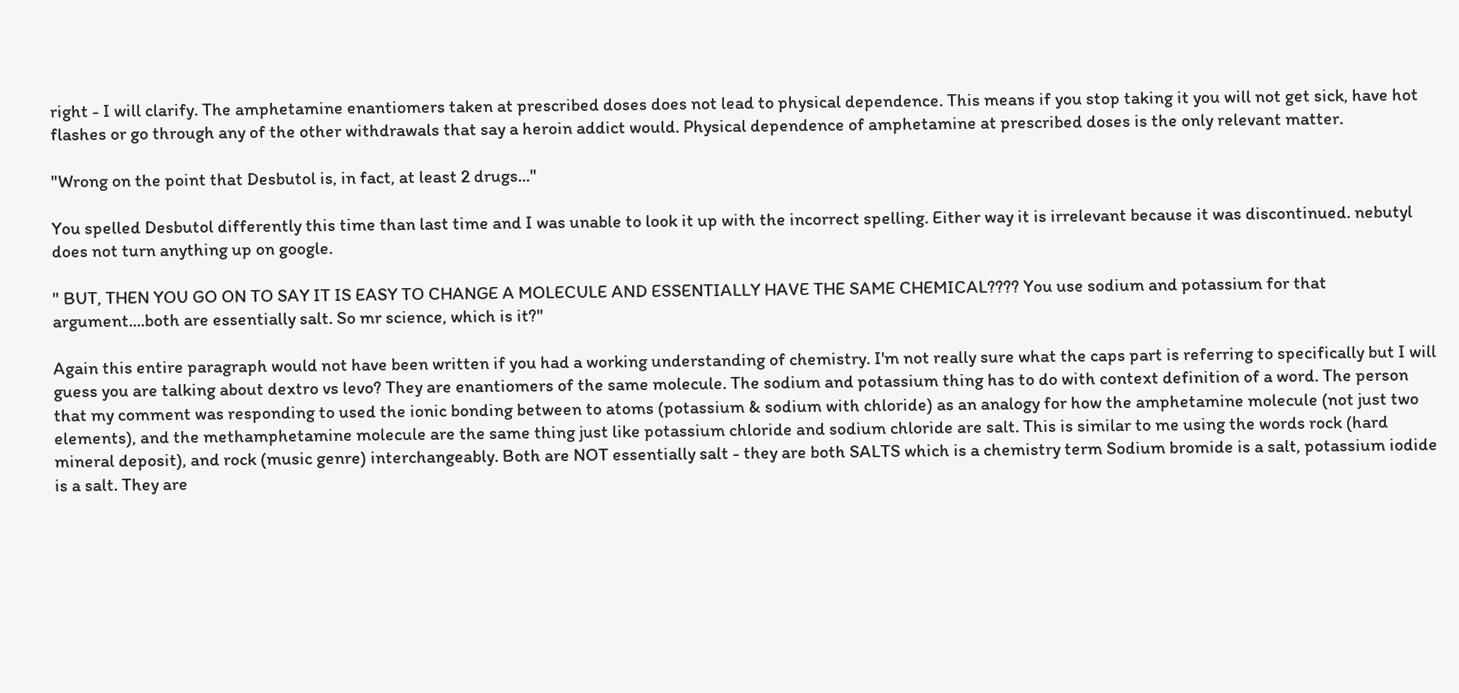right - I will clarify. The amphetamine enantiomers taken at prescribed doses does not lead to physical dependence. This means if you stop taking it you will not get sick, have hot flashes or go through any of the other withdrawals that say a heroin addict would. Physical dependence of amphetamine at prescribed doses is the only relevant matter.

"Wrong on the point that Desbutol is, in fact, at least 2 drugs..."

You spelled Desbutol differently this time than last time and I was unable to look it up with the incorrect spelling. Either way it is irrelevant because it was discontinued. nebutyl does not turn anything up on google.

" BUT, THEN YOU GO ON TO SAY IT IS EASY TO CHANGE A MOLECULE AND ESSENTIALLY HAVE THE SAME CHEMICAL???? You use sodium and potassium for that argument....both are essentially salt. So mr science, which is it?"

Again this entire paragraph would not have been written if you had a working understanding of chemistry. I'm not really sure what the caps part is referring to specifically but I will guess you are talking about dextro vs levo? They are enantiomers of the same molecule. The sodium and potassium thing has to do with context definition of a word. The person that my comment was responding to used the ionic bonding between to atoms (potassium & sodium with chloride) as an analogy for how the amphetamine molecule (not just two elements), and the methamphetamine molecule are the same thing just like potassium chloride and sodium chloride are salt. This is similar to me using the words rock (hard mineral deposit), and rock (music genre) interchangeably. Both are NOT essentially salt - they are both SALTS which is a chemistry term Sodium bromide is a salt, potassium iodide is a salt. They are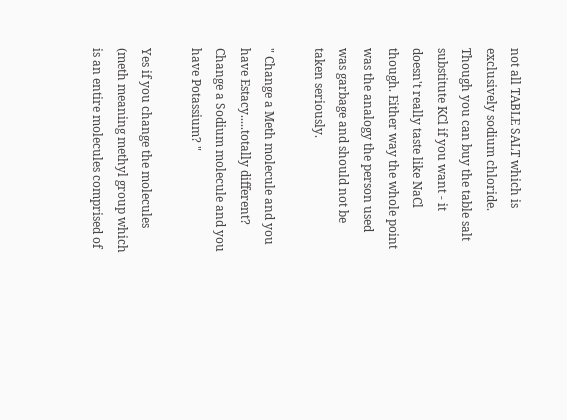not all TABLE SALT which is exclusively sodium chloride. Though you can buy the table salt substitute KCl if you want - it doesn't really taste like NaCl though. Either way the whole point was the analogy the person used was garbage and should not be taken seriously.

" Change a Meth molecule and you have Estacy.....totally different? Change a Sodium molecule and you have Potassium? "

Yes if you change the molecules (meth meaning methyl group which is an entire molecules comprised of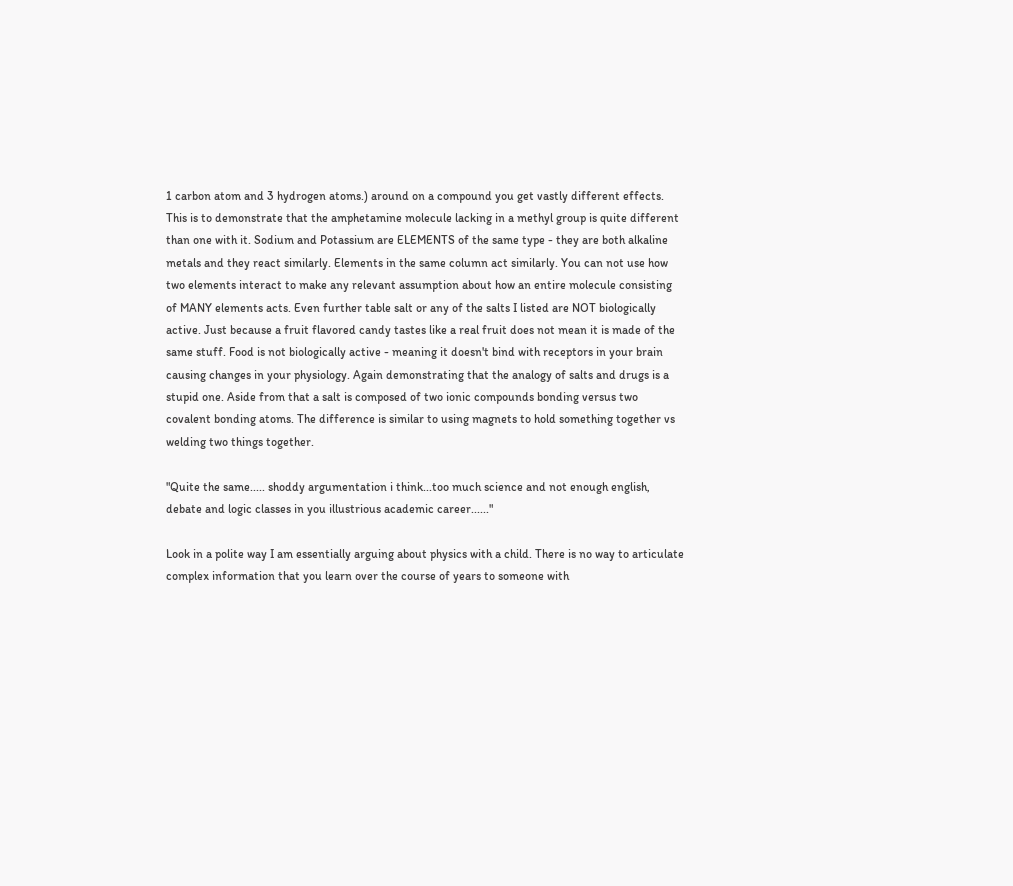1 carbon atom and 3 hydrogen atoms.) around on a compound you get vastly different effects. This is to demonstrate that the amphetamine molecule lacking in a methyl group is quite different than one with it. Sodium and Potassium are ELEMENTS of the same type - they are both alkaline metals and they react similarly. Elements in the same column act similarly. You can not use how two elements interact to make any relevant assumption about how an entire molecule consisting of MANY elements acts. Even further table salt or any of the salts I listed are NOT biologically active. Just because a fruit flavored candy tastes like a real fruit does not mean it is made of the same stuff. Food is not biologically active - meaning it doesn't bind with receptors in your brain causing changes in your physiology. Again demonstrating that the analogy of salts and drugs is a stupid one. Aside from that a salt is composed of two ionic compounds bonding versus two covalent bonding atoms. The difference is similar to using magnets to hold something together vs welding two things together.

"Quite the same..... shoddy argumentation i think...too much science and not enough english, debate and logic classes in you illustrious academic career......"

Look in a polite way I am essentially arguing about physics with a child. There is no way to articulate complex information that you learn over the course of years to someone with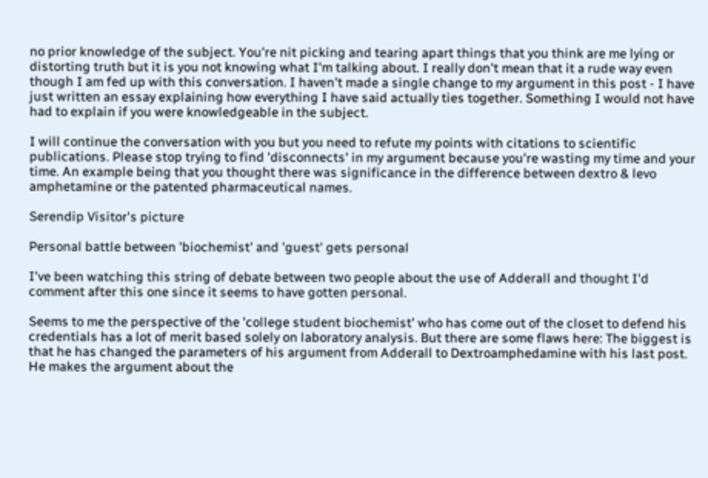no prior knowledge of the subject. You're nit picking and tearing apart things that you think are me lying or distorting truth but it is you not knowing what I'm talking about. I really don't mean that it a rude way even though I am fed up with this conversation. I haven't made a single change to my argument in this post - I have just written an essay explaining how everything I have said actually ties together. Something I would not have had to explain if you were knowledgeable in the subject.

I will continue the conversation with you but you need to refute my points with citations to scientific publications. Please stop trying to find 'disconnects' in my argument because you're wasting my time and your time. An example being that you thought there was significance in the difference between dextro & levo amphetamine or the patented pharmaceutical names.

Serendip Visitor's picture

Personal battle between 'biochemist' and 'guest' gets personal

I've been watching this string of debate between two people about the use of Adderall and thought I'd comment after this one since it seems to have gotten personal.

Seems to me the perspective of the 'college student biochemist' who has come out of the closet to defend his credentials has a lot of merit based solely on laboratory analysis. But there are some flaws here: The biggest is that he has changed the parameters of his argument from Adderall to Dextroamphedamine with his last post. He makes the argument about the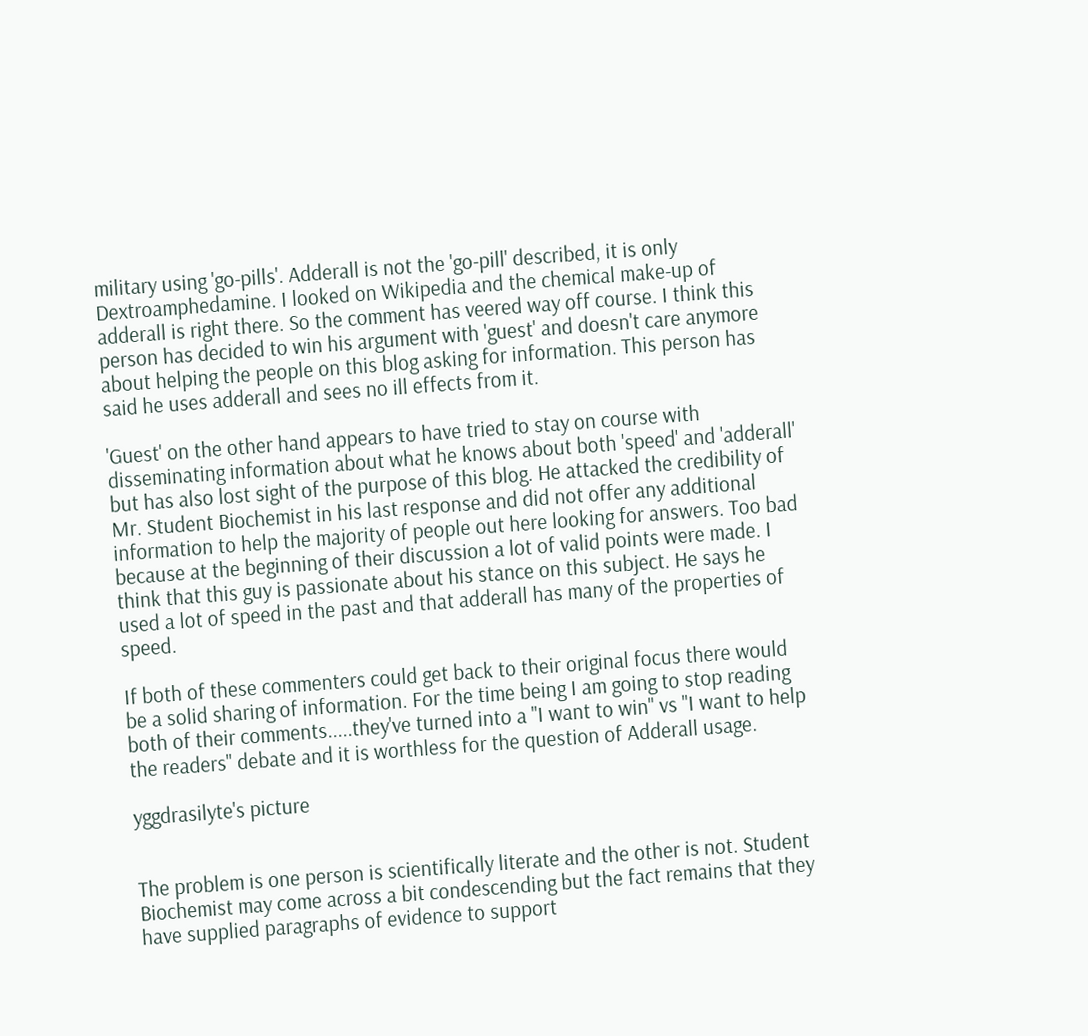military using 'go-pills'. Adderall is not the 'go-pill' described, it is only Dextroamphedamine. I looked on Wikipedia and the chemical make-up of adderall is right there. So the comment has veered way off course. I think this person has decided to win his argument with 'guest' and doesn't care anymore about helping the people on this blog asking for information. This person has said he uses adderall and sees no ill effects from it.

'Guest' on the other hand appears to have tried to stay on course with disseminating information about what he knows about both 'speed' and 'adderall' but has also lost sight of the purpose of this blog. He attacked the credibility of Mr. Student Biochemist in his last response and did not offer any additional information to help the majority of people out here looking for answers. Too bad because at the beginning of their discussion a lot of valid points were made. I think that this guy is passionate about his stance on this subject. He says he used a lot of speed in the past and that adderall has many of the properties of speed.

If both of these commenters could get back to their original focus there would be a solid sharing of information. For the time being I am going to stop reading both of their comments.....they've turned into a "I want to win" vs "I want to help the readers" debate and it is worthless for the question of Adderall usage.

yggdrasilyte's picture


The problem is one person is scientifically literate and the other is not. Student Biochemist may come across a bit condescending but the fact remains that they have supplied paragraphs of evidence to support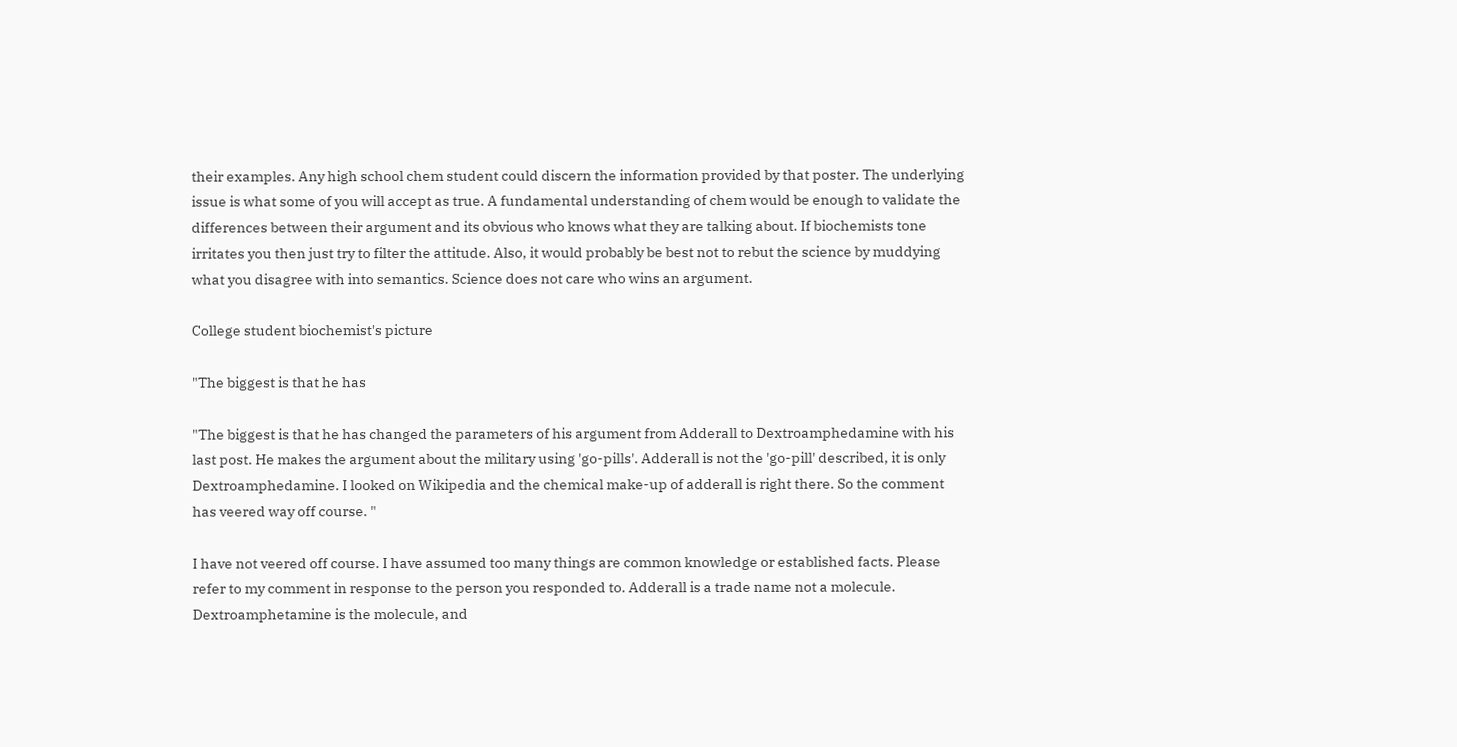their examples. Any high school chem student could discern the information provided by that poster. The underlying issue is what some of you will accept as true. A fundamental understanding of chem would be enough to validate the differences between their argument and its obvious who knows what they are talking about. If biochemists tone irritates you then just try to filter the attitude. Also, it would probably be best not to rebut the science by muddying what you disagree with into semantics. Science does not care who wins an argument.

College student biochemist's picture

"The biggest is that he has

"The biggest is that he has changed the parameters of his argument from Adderall to Dextroamphedamine with his last post. He makes the argument about the military using 'go-pills'. Adderall is not the 'go-pill' described, it is only Dextroamphedamine. I looked on Wikipedia and the chemical make-up of adderall is right there. So the comment has veered way off course. "

I have not veered off course. I have assumed too many things are common knowledge or established facts. Please refer to my comment in response to the person you responded to. Adderall is a trade name not a molecule. Dextroamphetamine is the molecule, and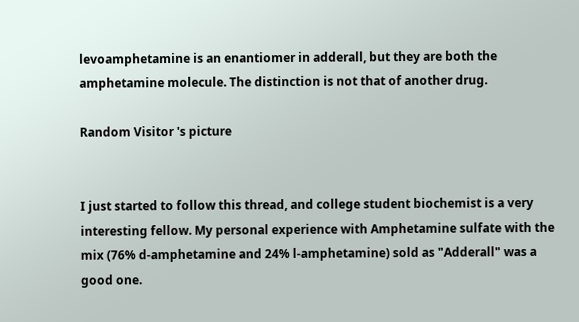levoamphetamine is an enantiomer in adderall, but they are both the amphetamine molecule. The distinction is not that of another drug.

Random Visitor 's picture


I just started to follow this thread, and college student biochemist is a very interesting fellow. My personal experience with Amphetamine sulfate with the mix (76% d-amphetamine and 24% l-amphetamine) sold as "Adderall" was a good one.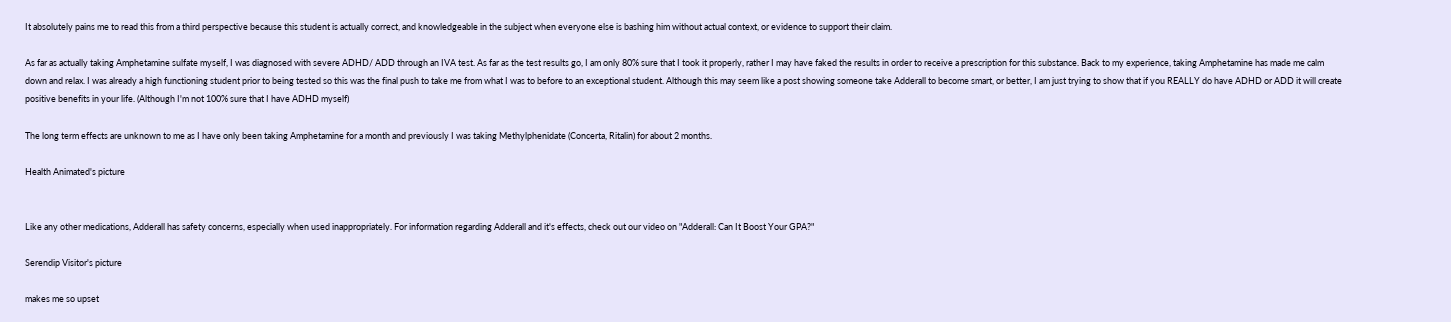It absolutely pains me to read this from a third perspective because this student is actually correct, and knowledgeable in the subject when everyone else is bashing him without actual context, or evidence to support their claim.

As far as actually taking Amphetamine sulfate myself, I was diagnosed with severe ADHD/ ADD through an IVA test. As far as the test results go, I am only 80% sure that I took it properly, rather I may have faked the results in order to receive a prescription for this substance. Back to my experience, taking Amphetamine has made me calm down and relax. I was already a high functioning student prior to being tested so this was the final push to take me from what I was to before to an exceptional student. Although this may seem like a post showing someone take Adderall to become smart, or better, I am just trying to show that if you REALLY do have ADHD or ADD it will create positive benefits in your life. (Although I'm not 100% sure that I have ADHD myself)

The long term effects are unknown to me as I have only been taking Amphetamine for a month and previously I was taking Methylphenidate (Concerta, Ritalin) for about 2 months.

Health Animated's picture


Like any other medications, Adderall has safety concerns, especially when used inappropriately. For information regarding Adderall and it's effects, check out our video on "Adderall: Can It Boost Your GPA?"

Serendip Visitor's picture

makes me so upset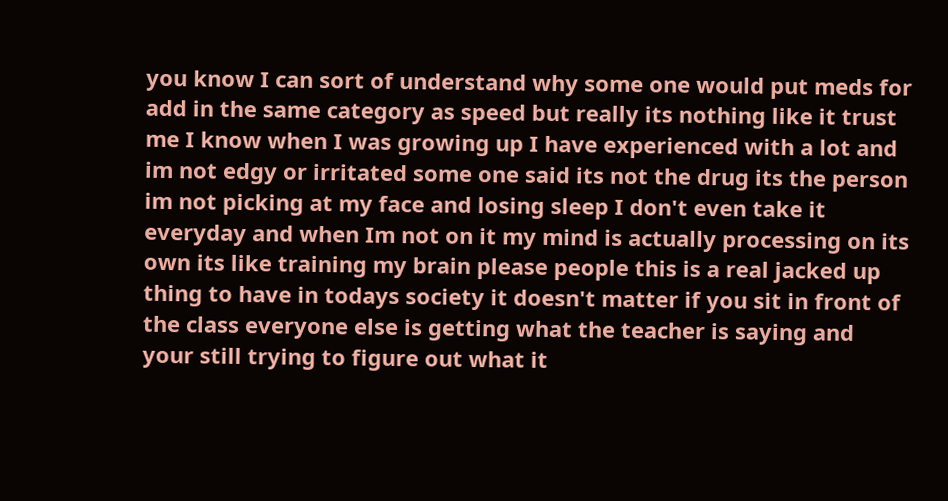you know I can sort of understand why some one would put meds for add in the same category as speed but really its nothing like it trust me I know when I was growing up I have experienced with a lot and im not edgy or irritated some one said its not the drug its the person im not picking at my face and losing sleep I don't even take it everyday and when Im not on it my mind is actually processing on its own its like training my brain please people this is a real jacked up thing to have in todays society it doesn't matter if you sit in front of the class everyone else is getting what the teacher is saying and your still trying to figure out what it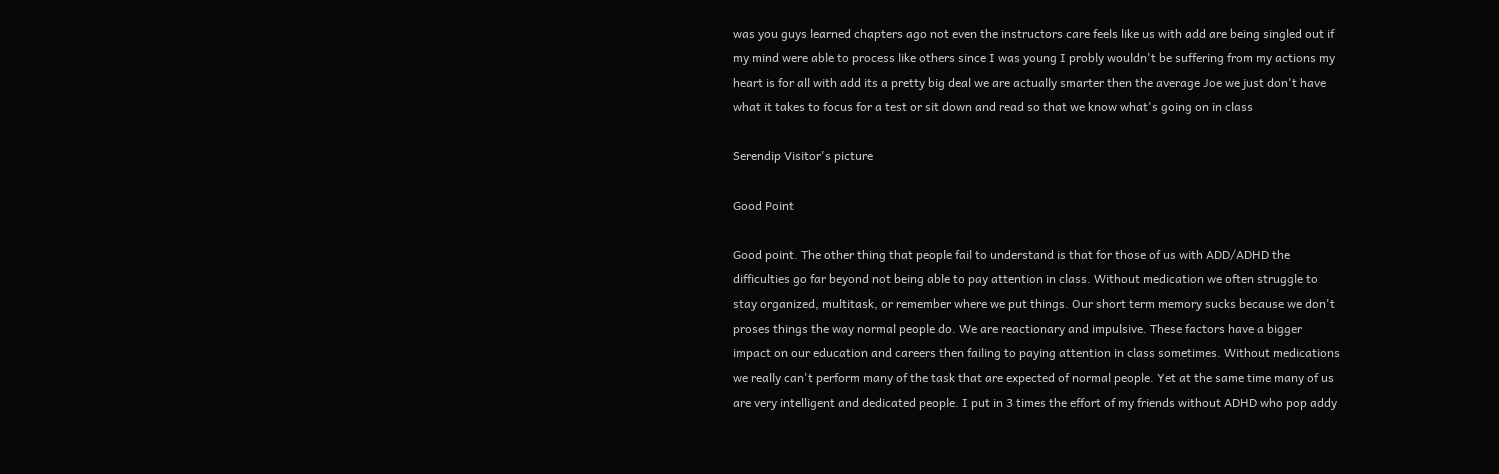was you guys learned chapters ago not even the instructors care feels like us with add are being singled out if my mind were able to process like others since I was young I probly wouldn't be suffering from my actions my heart is for all with add its a pretty big deal we are actually smarter then the average Joe we just don't have what it takes to focus for a test or sit down and read so that we know what's going on in class

Serendip Visitor's picture

Good Point

Good point. The other thing that people fail to understand is that for those of us with ADD/ADHD the difficulties go far beyond not being able to pay attention in class. Without medication we often struggle to stay organized, multitask, or remember where we put things. Our short term memory sucks because we don't proses things the way normal people do. We are reactionary and impulsive. These factors have a bigger impact on our education and careers then failing to paying attention in class sometimes. Without medications we really can't perform many of the task that are expected of normal people. Yet at the same time many of us are very intelligent and dedicated people. I put in 3 times the effort of my friends without ADHD who pop addy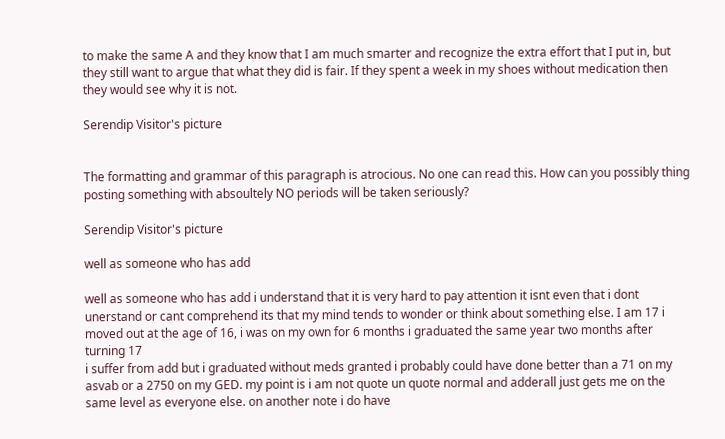to make the same A and they know that I am much smarter and recognize the extra effort that I put in, but they still want to argue that what they did is fair. If they spent a week in my shoes without medication then they would see why it is not.

Serendip Visitor's picture


The formatting and grammar of this paragraph is atrocious. No one can read this. How can you possibly thing posting something with absoultely NO periods will be taken seriously?

Serendip Visitor's picture

well as someone who has add

well as someone who has add i understand that it is very hard to pay attention it isnt even that i dont unerstand or cant comprehend its that my mind tends to wonder or think about something else. I am 17 i moved out at the age of 16, i was on my own for 6 months i graduated the same year two months after turning 17
i suffer from add but i graduated without meds granted i probably could have done better than a 71 on my asvab or a 2750 on my GED. my point is i am not quote un quote normal and adderall just gets me on the same level as everyone else. on another note i do have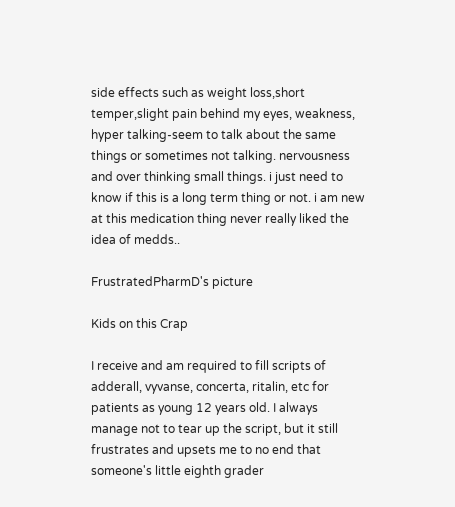side effects such as weight loss,short temper,slight pain behind my eyes, weakness, hyper talking-seem to talk about the same things or sometimes not talking. nervousness and over thinking small things. i just need to know if this is a long term thing or not. i am new at this medication thing never really liked the idea of medds..

FrustratedPharmD's picture

Kids on this Crap

I receive and am required to fill scripts of adderall, vyvanse, concerta, ritalin, etc for patients as young 12 years old. I always manage not to tear up the script, but it still frustrates and upsets me to no end that someone's little eighth grader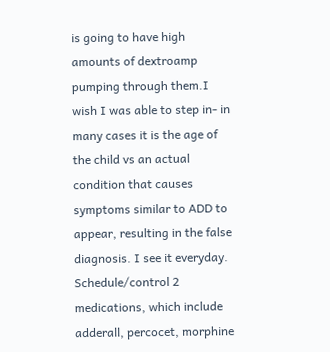is going to have high amounts of dextroamp pumping through them.I wish I was able to step in- in many cases it is the age of the child vs an actual condition that causes symptoms similar to ADD to appear, resulting in the false diagnosis. I see it everyday. Schedule/control 2 medications, which include adderall, percocet, morphine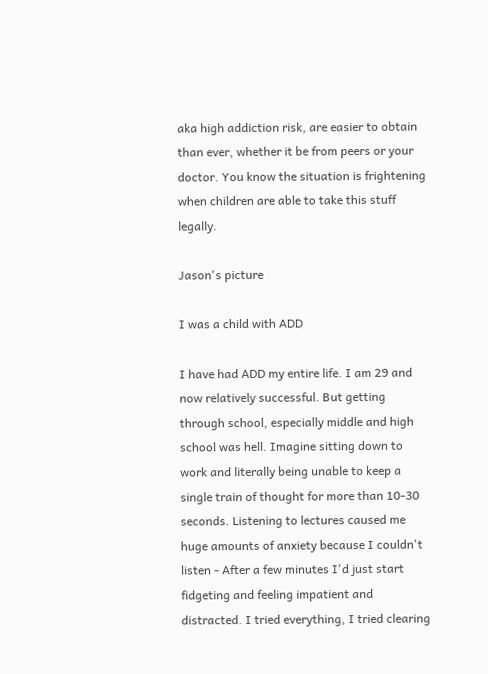aka high addiction risk, are easier to obtain than ever, whether it be from peers or your doctor. You know the situation is frightening when children are able to take this stuff legally.

Jason's picture

I was a child with ADD

I have had ADD my entire life. I am 29 and now relatively successful. But getting through school, especially middle and high school was hell. Imagine sitting down to work and literally being unable to keep a single train of thought for more than 10-30 seconds. Listening to lectures caused me huge amounts of anxiety because I couldn't listen - After a few minutes I'd just start fidgeting and feeling impatient and distracted. I tried everything, I tried clearing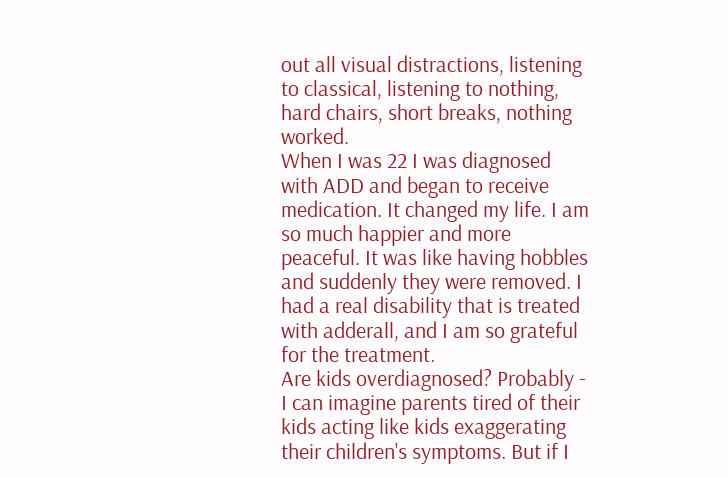out all visual distractions, listening to classical, listening to nothing, hard chairs, short breaks, nothing worked.
When I was 22 I was diagnosed with ADD and began to receive medication. It changed my life. I am so much happier and more peaceful. It was like having hobbles and suddenly they were removed. I had a real disability that is treated with adderall, and I am so grateful for the treatment.
Are kids overdiagnosed? Probably - I can imagine parents tired of their kids acting like kids exaggerating their children's symptoms. But if I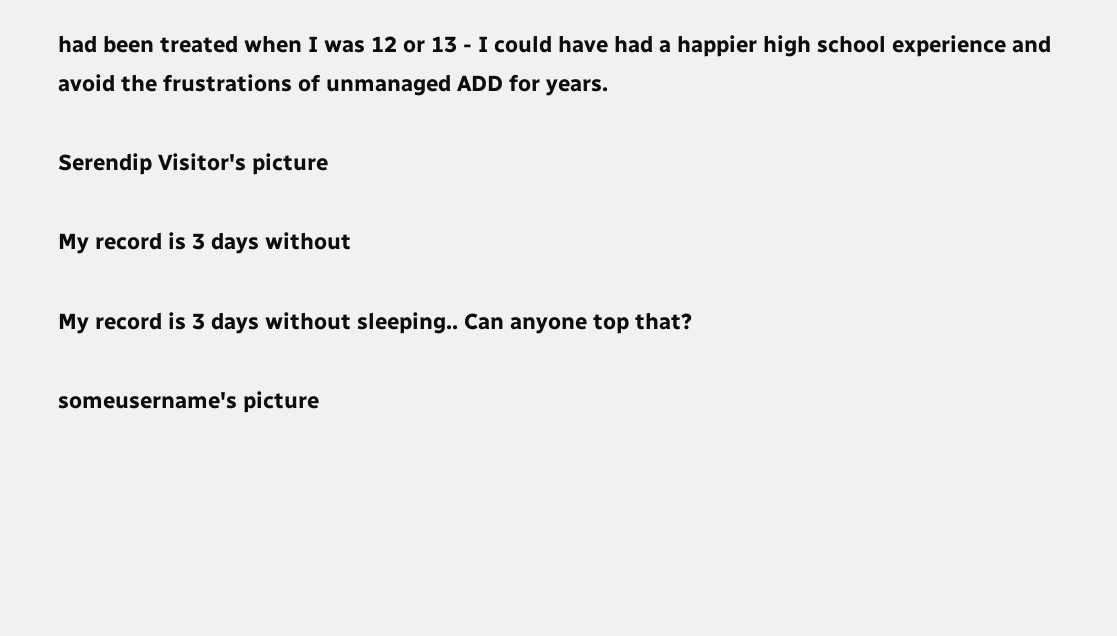had been treated when I was 12 or 13 - I could have had a happier high school experience and avoid the frustrations of unmanaged ADD for years.

Serendip Visitor's picture

My record is 3 days without

My record is 3 days without sleeping.. Can anyone top that?

someusername's picture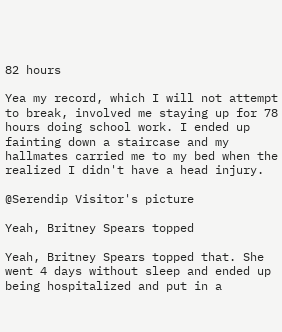82 hours

Yea my record, which I will not attempt to break, involved me staying up for 78 hours doing school work. I ended up fainting down a staircase and my hallmates carried me to my bed when the realized I didn't have a head injury.

@Serendip Visitor's picture

Yeah, Britney Spears topped

Yeah, Britney Spears topped that. She went 4 days without sleep and ended up being hospitalized and put in a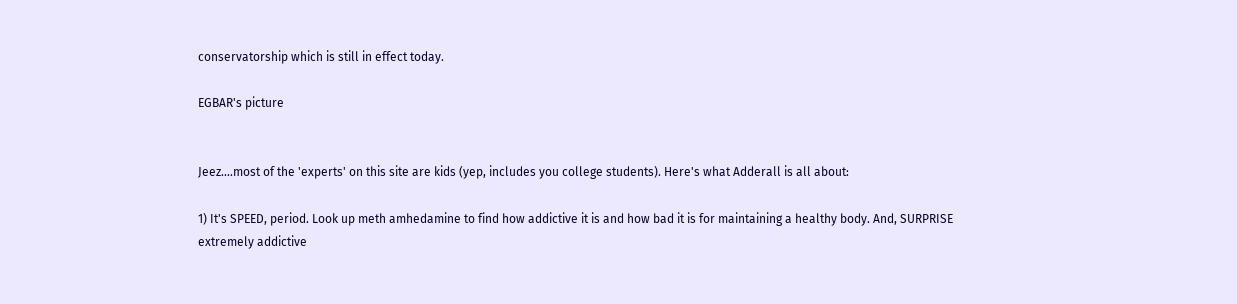conservatorship which is still in effect today.

EGBAR's picture


Jeez....most of the 'experts' on this site are kids (yep, includes you college students). Here's what Adderall is all about:

1) It's SPEED, period. Look up meth amhedamine to find how addictive it is and how bad it is for maintaining a healthy body. And, SURPRISE extremely addictive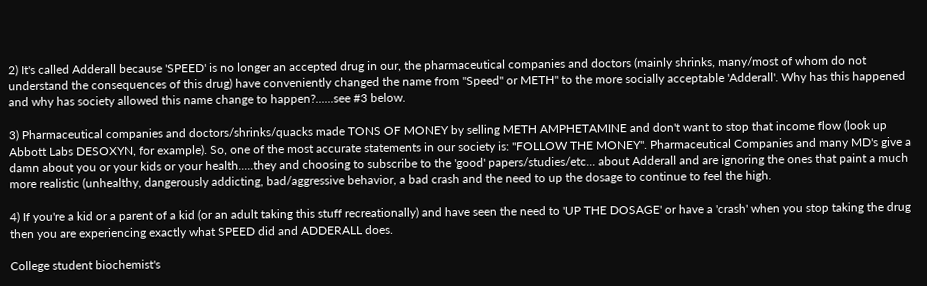2) It's called Adderall because 'SPEED' is no longer an accepted drug in our, the pharmaceutical companies and doctors (mainly shrinks, many/most of whom do not understand the consequences of this drug) have conveniently changed the name from "Speed" or METH" to the more socially acceptable 'Adderall'. Why has this happened and why has society allowed this name change to happen?......see #3 below.

3) Pharmaceutical companies and doctors/shrinks/quacks made TONS OF MONEY by selling METH AMPHETAMINE and don't want to stop that income flow (look up Abbott Labs DESOXYN, for example). So, one of the most accurate statements in our society is: "FOLLOW THE MONEY". Pharmaceutical Companies and many MD's give a damn about you or your kids or your health.....they and choosing to subscribe to the 'good' papers/studies/etc... about Adderall and are ignoring the ones that paint a much more realistic (unhealthy, dangerously addicting, bad/aggressive behavior, a bad crash and the need to up the dosage to continue to feel the high.

4) If you're a kid or a parent of a kid (or an adult taking this stuff recreationally) and have seen the need to 'UP THE DOSAGE' or have a 'crash' when you stop taking the drug then you are experiencing exactly what SPEED did and ADDERALL does.

College student biochemist's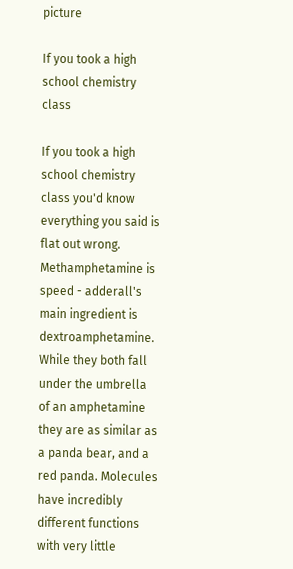picture

If you took a high school chemistry class

If you took a high school chemistry class you'd know everything you said is flat out wrong. Methamphetamine is speed - adderall's main ingredient is dextroamphetamine. While they both fall under the umbrella of an amphetamine they are as similar as a panda bear, and a red panda. Molecules have incredibly different functions with very little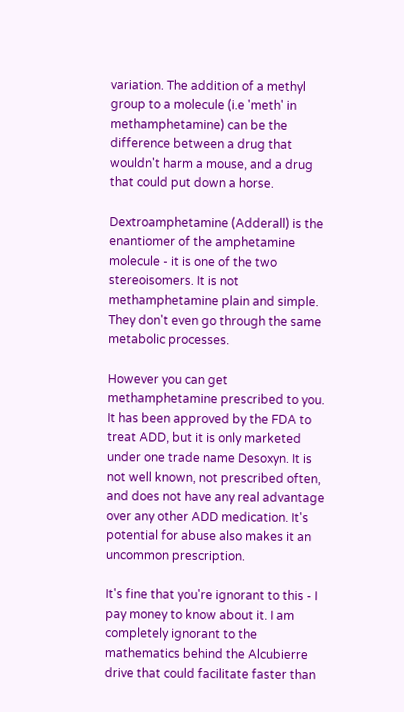variation. The addition of a methyl group to a molecule (i.e 'meth' in methamphetamine) can be the difference between a drug that wouldn't harm a mouse, and a drug that could put down a horse.

Dextroamphetamine (Adderall) is the enantiomer of the amphetamine molecule - it is one of the two stereoisomers. It is not methamphetamine plain and simple. They don't even go through the same metabolic processes.

However you can get methamphetamine prescribed to you. It has been approved by the FDA to treat ADD, but it is only marketed under one trade name Desoxyn. It is not well known, not prescribed often, and does not have any real advantage over any other ADD medication. It's potential for abuse also makes it an uncommon prescription.

It's fine that you're ignorant to this - I pay money to know about it. I am completely ignorant to the mathematics behind the Alcubierre drive that could facilitate faster than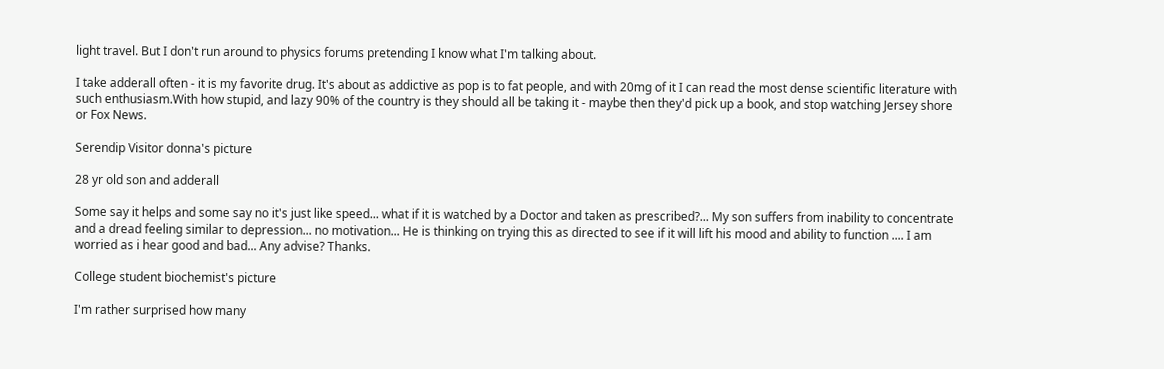light travel. But I don't run around to physics forums pretending I know what I'm talking about.

I take adderall often - it is my favorite drug. It's about as addictive as pop is to fat people, and with 20mg of it I can read the most dense scientific literature with such enthusiasm.With how stupid, and lazy 90% of the country is they should all be taking it - maybe then they'd pick up a book, and stop watching Jersey shore or Fox News.

Serendip Visitor donna's picture

28 yr old son and adderall

Some say it helps and some say no it's just like speed... what if it is watched by a Doctor and taken as prescribed?... My son suffers from inability to concentrate and a dread feeling similar to depression... no motivation... He is thinking on trying this as directed to see if it will lift his mood and ability to function .... I am worried as i hear good and bad... Any advise? Thanks.

College student biochemist's picture

I'm rather surprised how many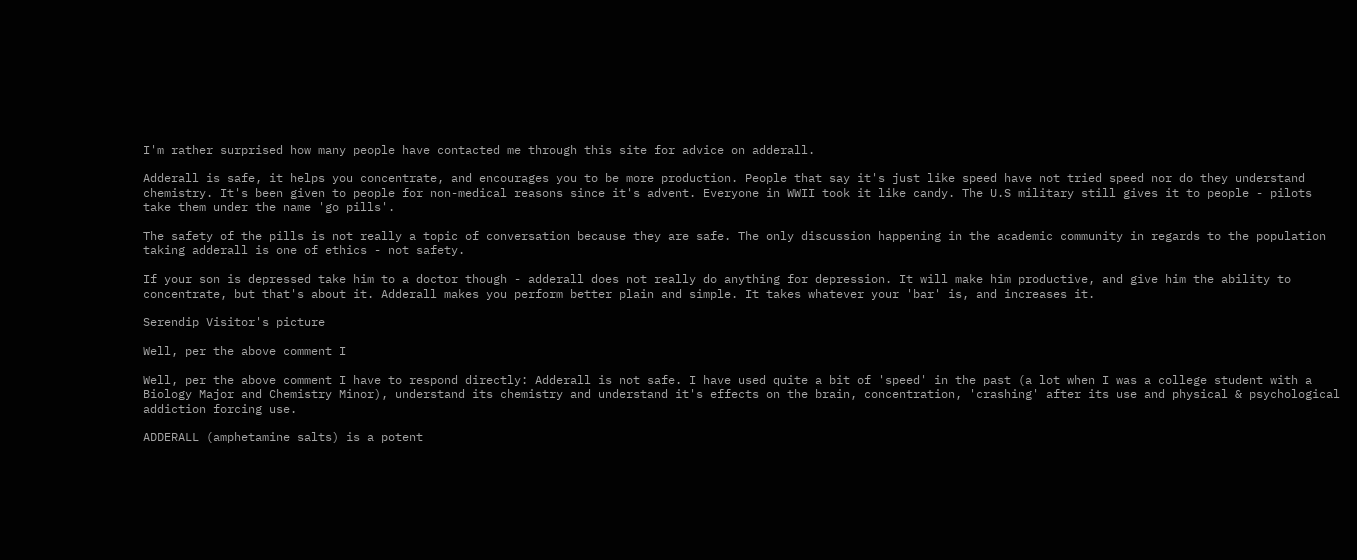I'm rather surprised how many people have contacted me through this site for advice on adderall.

Adderall is safe, it helps you concentrate, and encourages you to be more production. People that say it's just like speed have not tried speed nor do they understand chemistry. It's been given to people for non-medical reasons since it's advent. Everyone in WWII took it like candy. The U.S military still gives it to people - pilots take them under the name 'go pills'.

The safety of the pills is not really a topic of conversation because they are safe. The only discussion happening in the academic community in regards to the population taking adderall is one of ethics - not safety.

If your son is depressed take him to a doctor though - adderall does not really do anything for depression. It will make him productive, and give him the ability to concentrate, but that's about it. Adderall makes you perform better plain and simple. It takes whatever your 'bar' is, and increases it.

Serendip Visitor's picture

Well, per the above comment I

Well, per the above comment I have to respond directly: Adderall is not safe. I have used quite a bit of 'speed' in the past (a lot when I was a college student with a Biology Major and Chemistry Minor), understand its chemistry and understand it's effects on the brain, concentration, 'crashing' after its use and physical & psychological addiction forcing use.

ADDERALL (amphetamine salts) is a potent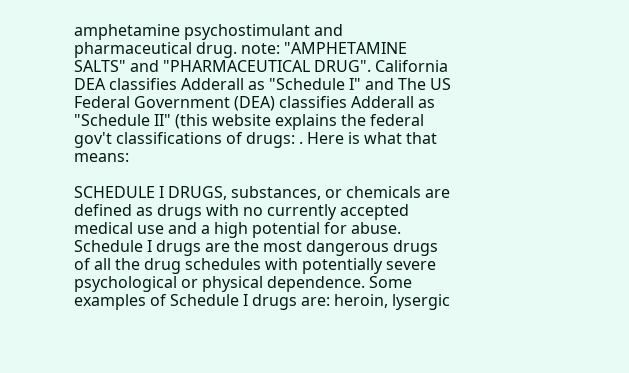amphetamine psychostimulant and pharmaceutical drug. note: "AMPHETAMINE SALTS" and "PHARMACEUTICAL DRUG". California DEA classifies Adderall as "Schedule I" and The US Federal Government (DEA) classifies Adderall as "Schedule II" (this website explains the federal gov't classifications of drugs: . Here is what that means:

SCHEDULE I DRUGS, substances, or chemicals are defined as drugs with no currently accepted medical use and a high potential for abuse. Schedule I drugs are the most dangerous drugs of all the drug schedules with potentially severe psychological or physical dependence. Some examples of Schedule I drugs are: heroin, lysergic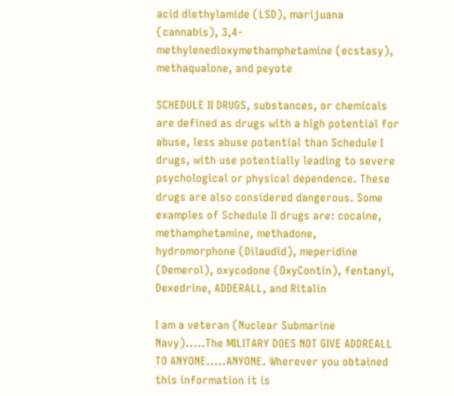acid diethylamide (LSD), marijuana (cannabis), 3,4-methylenedioxymethamphetamine (ecstasy), methaqualone, and peyote

SCHEDULE II DRUGS, substances, or chemicals are defined as drugs with a high potential for abuse, less abuse potential than Schedule I drugs, with use potentially leading to severe psychological or physical dependence. These drugs are also considered dangerous. Some examples of Schedule II drugs are: cocaine, methamphetamine, methadone, hydromorphone (Dilaudid), meperidine (Demerol), oxycodone (OxyContin), fentanyl, Dexedrine, ADDERALL, and Ritalin

I am a veteran (Nuclear Submarine Navy).....The MILITARY DOES NOT GIVE ADDREALL TO ANYONE.....ANYONE. Wherever you obtained this information it is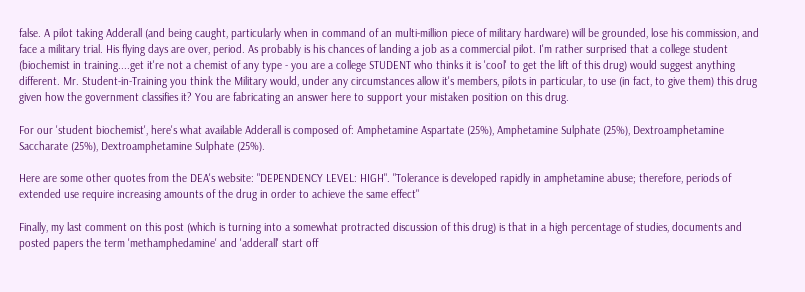false. A pilot taking Adderall (and being caught, particularly when in command of an multi-million piece of military hardware) will be grounded, lose his commission, and face a military trial. His flying days are over, period. As probably is his chances of landing a job as a commercial pilot. I'm rather surprised that a college student (biochemist in training....get it're not a chemist of any type - you are a college STUDENT who thinks it is 'cool' to get the lift of this drug) would suggest anything different. Mr. Student-in-Training you think the Military would, under any circumstances allow it's members, pilots in particular, to use (in fact, to give them) this drug given how the government classifies it? You are fabricating an answer here to support your mistaken position on this drug.

For our 'student biochemist', here's what available Adderall is composed of: Amphetamine Aspartate (25%), Amphetamine Sulphate (25%), Dextroamphetamine Saccharate (25%), Dextroamphetamine Sulphate (25%).

Here are some other quotes from the DEA's website: "DEPENDENCY LEVEL: HIGH". "Tolerance is developed rapidly in amphetamine abuse; therefore, periods of extended use require increasing amounts of the drug in order to achieve the same effect"

Finally, my last comment on this post (which is turning into a somewhat protracted discussion of this drug) is that in a high percentage of studies, documents and posted papers the term 'methamphedamine' and 'adderall' start off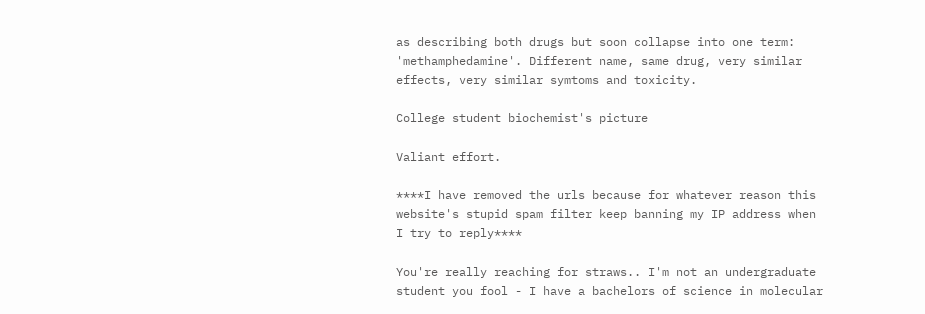as describing both drugs but soon collapse into one term: 'methamphedamine'. Different name, same drug, very similar effects, very similar symtoms and toxicity.

College student biochemist's picture

Valiant effort.

****I have removed the urls because for whatever reason this website's stupid spam filter keep banning my IP address when I try to reply****

You're really reaching for straws.. I'm not an undergraduate student you fool - I have a bachelors of science in molecular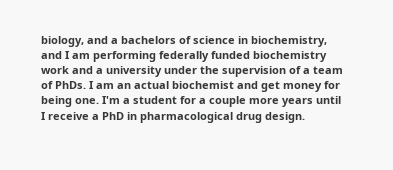biology, and a bachelors of science in biochemistry, and I am performing federally funded biochemistry work and a university under the supervision of a team of PhDs. I am an actual biochemist and get money for being one. I'm a student for a couple more years until I receive a PhD in pharmacological drug design.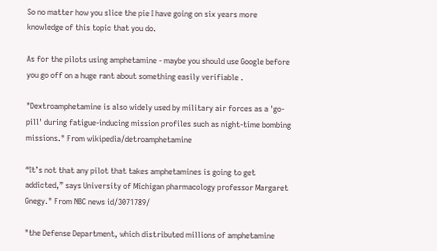So no matter how you slice the pie I have going on six years more knowledge of this topic that you do.

As for the pilots using amphetamine - maybe you should use Google before you go off on a huge rant about something easily verifiable .

"Dextroamphetamine is also widely used by military air forces as a 'go-pill' during fatigue-inducing mission profiles such as night-time bombing missions." From wikipedia/detroamphetamine

“It’s not that any pilot that takes amphetamines is going to get addicted,” says University of Michigan pharmacology professor Margaret Gnegy." From NBC news id/3071789/

"the Defense Department, which distributed millions of amphetamine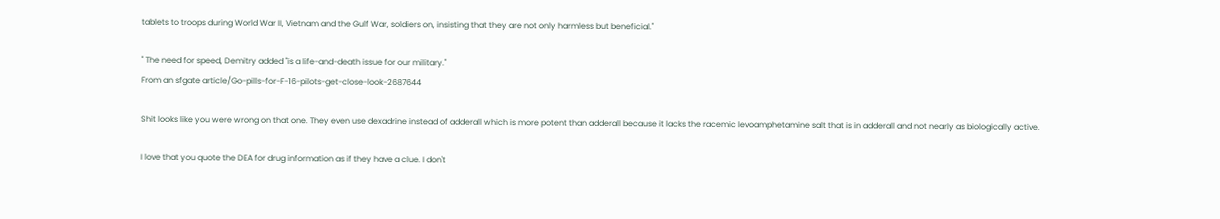tablets to troops during World War II, Vietnam and the Gulf War, soldiers on, insisting that they are not only harmless but beneficial."

" The need for speed, Demitry added "is a life-and-death issue for our military."
From an sfgate article/Go-pills-for-F-16-pilots-get-close-look-2687644

Shit looks like you were wrong on that one. They even use dexadrine instead of adderall which is more potent than adderall because it lacks the racemic levoamphetamine salt that is in adderall and not nearly as biologically active.

I love that you quote the DEA for drug information as if they have a clue. I don't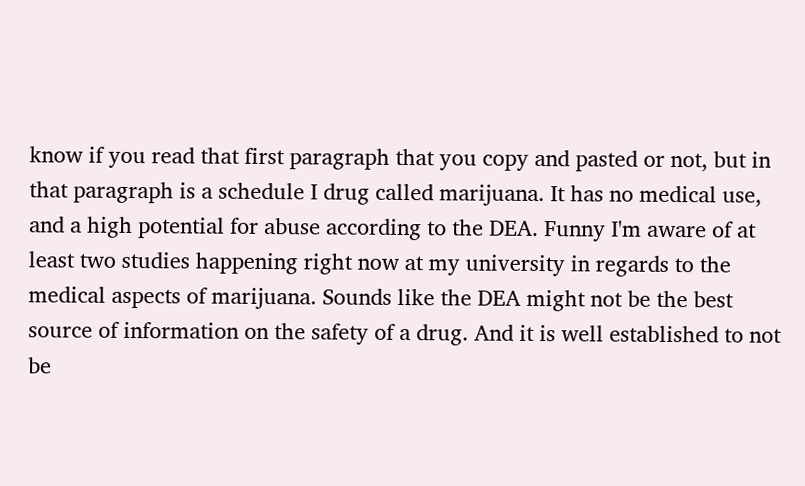know if you read that first paragraph that you copy and pasted or not, but in that paragraph is a schedule I drug called marijuana. It has no medical use, and a high potential for abuse according to the DEA. Funny I'm aware of at least two studies happening right now at my university in regards to the medical aspects of marijuana. Sounds like the DEA might not be the best source of information on the safety of a drug. And it is well established to not be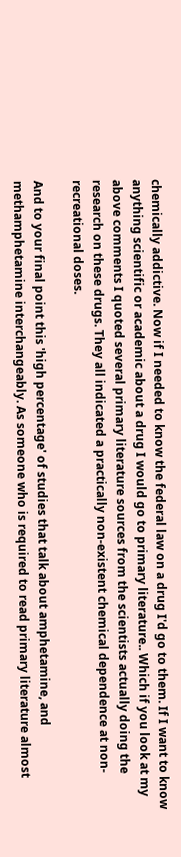chemically addictive. Now if I needed to know the federal law on a drug I'd go to them. If I want to know anything scientific or academic about a drug I would go to primary literature.. Which if you look at my above comments I quoted several primary literature sources from the scientists actually doing the research on these drugs. They all indicated a practically non-existent chemical dependence at non-recreational doses.

And to your final point this 'high percentage' of studies that talk about amphetamine, and methamphetamine interchangeably. As someone who is required to read primary literature almost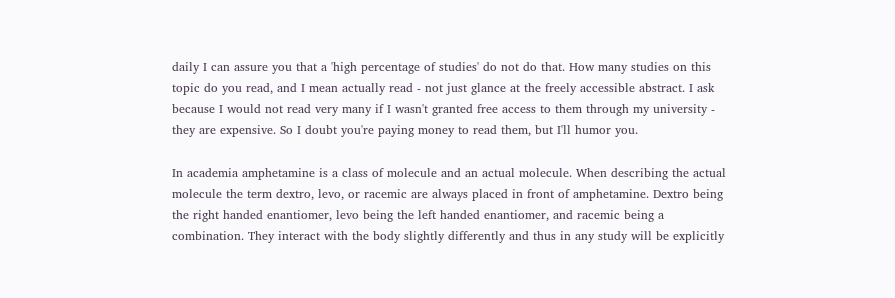daily I can assure you that a 'high percentage of studies' do not do that. How many studies on this topic do you read, and I mean actually read - not just glance at the freely accessible abstract. I ask because I would not read very many if I wasn't granted free access to them through my university - they are expensive. So I doubt you're paying money to read them, but I'll humor you.

In academia amphetamine is a class of molecule and an actual molecule. When describing the actual molecule the term dextro, levo, or racemic are always placed in front of amphetamine. Dextro being the right handed enantiomer, levo being the left handed enantiomer, and racemic being a combination. They interact with the body slightly differently and thus in any study will be explicitly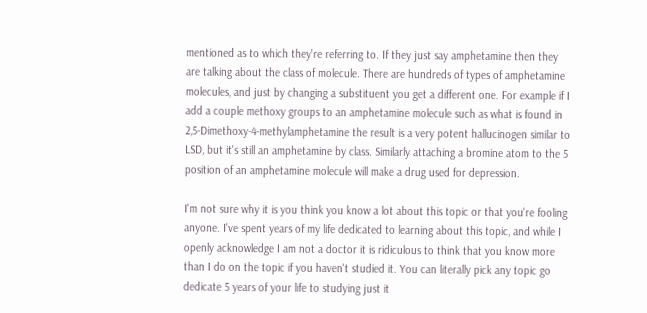mentioned as to which they're referring to. If they just say amphetamine then they are talking about the class of molecule. There are hundreds of types of amphetamine molecules, and just by changing a substituent you get a different one. For example if I add a couple methoxy groups to an amphetamine molecule such as what is found in 2,5-Dimethoxy-4-methylamphetamine the result is a very potent hallucinogen similar to LSD, but it's still an amphetamine by class. Similarly attaching a bromine atom to the 5 position of an amphetamine molecule will make a drug used for depression.

I'm not sure why it is you think you know a lot about this topic or that you're fooling anyone. I've spent years of my life dedicated to learning about this topic, and while I openly acknowledge I am not a doctor it is ridiculous to think that you know more than I do on the topic if you haven't studied it. You can literally pick any topic go dedicate 5 years of your life to studying just it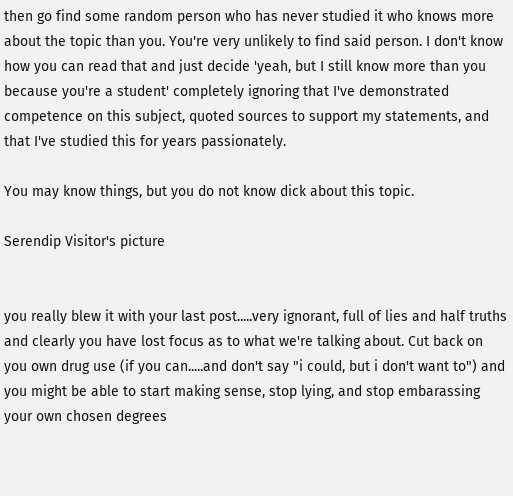then go find some random person who has never studied it who knows more about the topic than you. You're very unlikely to find said person. I don't know how you can read that and just decide 'yeah, but I still know more than you because you're a student' completely ignoring that I've demonstrated competence on this subject, quoted sources to support my statements, and that I've studied this for years passionately.

You may know things, but you do not know dick about this topic.

Serendip Visitor's picture


you really blew it with your last post.....very ignorant, full of lies and half truths and clearly you have lost focus as to what we're talking about. Cut back on you own drug use (if you can.....and don't say "i could, but i don't want to") and you might be able to start making sense, stop lying, and stop embarassing your own chosen degrees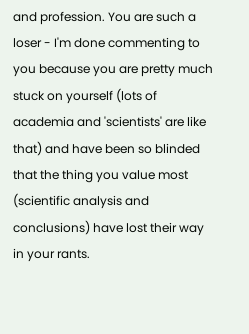and profession. You are such a loser - I'm done commenting to you because you are pretty much stuck on yourself (lots of academia and 'scientists' are like that) and have been so blinded that the thing you value most (scientific analysis and conclusions) have lost their way in your rants.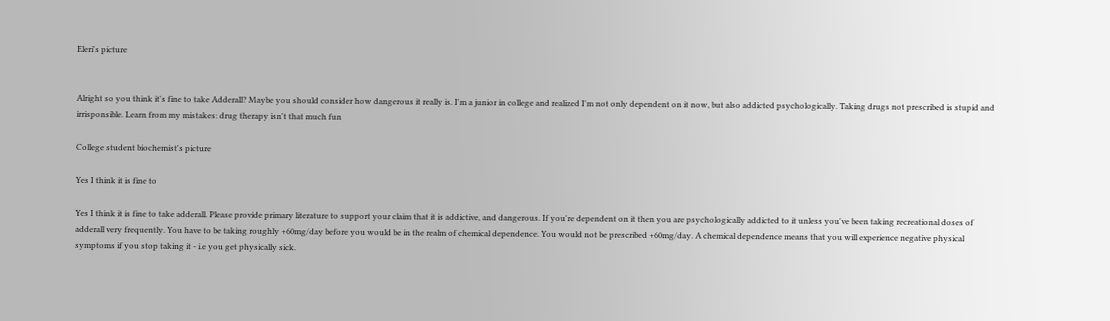Eleri's picture


Alright so you think it's fine to take Adderall? Maybe you should consider how dangerous it really is. I'm a junior in college and realized I'm not only dependent on it now, but also addicted psychologically. Taking drugs not prescribed is stupid and irrisponsible. Learn from my mistakes: drug therapy isn't that much fun

College student biochemist's picture

Yes I think it is fine to

Yes I think it is fine to take adderall. Please provide primary literature to support your claim that it is addictive, and dangerous. If you're dependent on it then you are psychologically addicted to it unless you've been taking recreational doses of adderall very frequently. You have to be taking roughly +60mg/day before you would be in the realm of chemical dependence. You would not be prescribed +60mg/day. A chemical dependence means that you will experience negative physical symptoms if you stop taking it - i.e you get physically sick.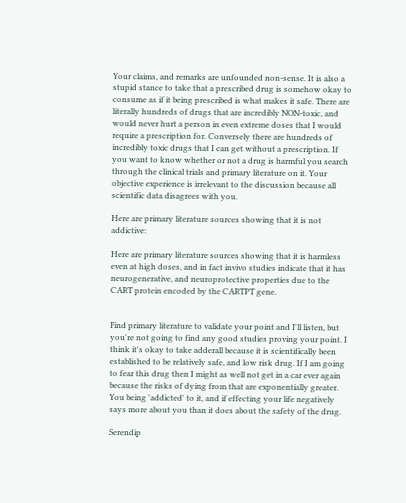Your claims, and remarks are unfounded non-sense. It is also a stupid stance to take that a prescribed drug is somehow okay to consume as if it being prescribed is what makes it safe. There are literally hundreds of drugs that are incredibly NON-toxic, and would never hurt a person in even extreme doses that I would require a prescription for. Conversely there are hundreds of incredibly toxic drugs that I can get without a prescription. If you want to know whether or not a drug is harmful you search through the clinical trials and primary literature on it. Your objective experience is irrelevant to the discussion because all scientific data disagrees with you.

Here are primary literature sources showing that it is not addictive:

Here are primary literature sources showing that it is harmless even at high doses, and in fact invivo studies indicate that it has neurogenerative, and neuroprotective properties due to the CART protein encoded by the CARTPT gene.


Find primary literature to validate your point and I'll listen, but you're not going to find any good studies proving your point. I think it's okay to take adderall because it is scientifically been established to be relatively safe, and low risk drug. If I am going to fear this drug then I might as well not get in a car ever again because the risks of dying from that are exponentially greater. You being 'addicted' to it, and if effecting your life negatively says more about you than it does about the safety of the drug.

Serendip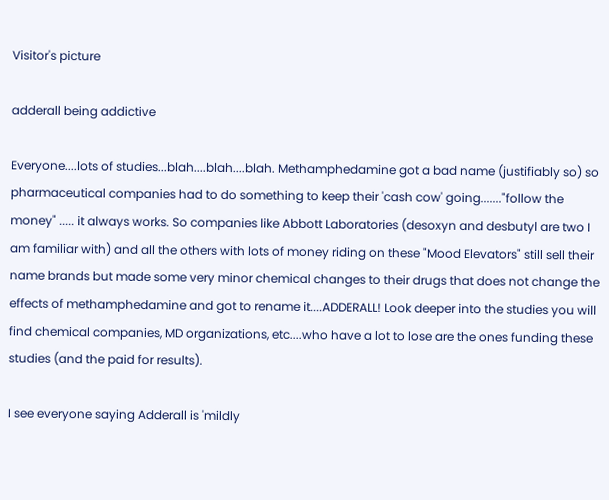Visitor's picture

adderall being addictive

Everyone....lots of studies...blah....blah....blah. Methamphedamine got a bad name (justifiably so) so pharmaceutical companies had to do something to keep their 'cash cow' going......."follow the money" ..... it always works. So companies like Abbott Laboratories (desoxyn and desbutyl are two I am familiar with) and all the others with lots of money riding on these "Mood Elevators" still sell their name brands but made some very minor chemical changes to their drugs that does not change the effects of methamphedamine and got to rename it....ADDERALL! Look deeper into the studies you will find chemical companies, MD organizations, etc....who have a lot to lose are the ones funding these studies (and the paid for results).

I see everyone saying Adderall is 'mildly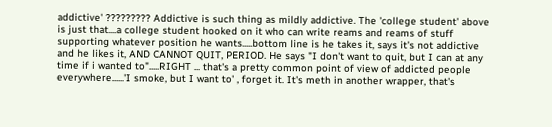addictive' ????????? Addictive is such thing as mildly addictive. The 'college student' above is just that....a college student hooked on it who can write reams and reams of stuff supporting whatever position he wants.....bottom line is he takes it, says it's not addictive and he likes it, AND CANNOT QUIT, PERIOD. He says "I don't want to quit, but I can at any time if i wanted to".....RIGHT ... that's a pretty common point of view of addicted people everywhere......'I smoke, but I want to' , forget it. It's meth in another wrapper, that's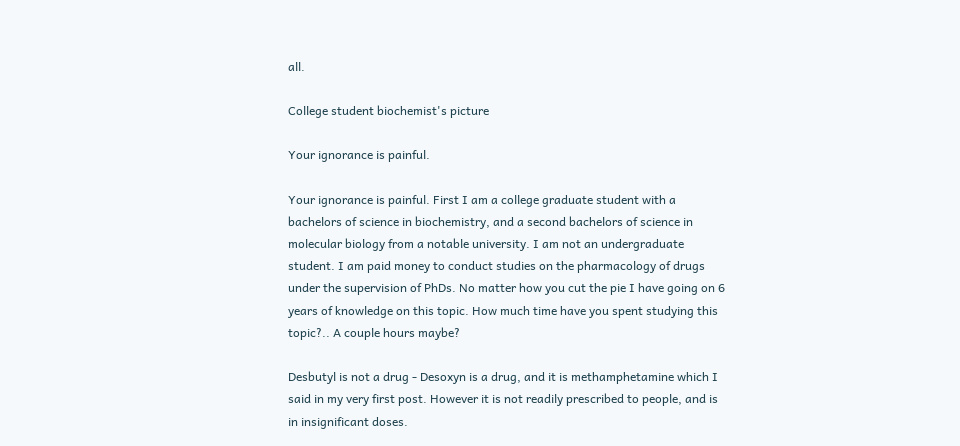all.

College student biochemist's picture

Your ignorance is painful.

Your ignorance is painful. First I am a college graduate student with a bachelors of science in biochemistry, and a second bachelors of science in molecular biology from a notable university. I am not an undergraduate student. I am paid money to conduct studies on the pharmacology of drugs under the supervision of PhDs. No matter how you cut the pie I have going on 6 years of knowledge on this topic. How much time have you spent studying this topic?.. A couple hours maybe?

Desbutyl is not a drug - Desoxyn is a drug, and it is methamphetamine which I said in my very first post. However it is not readily prescribed to people, and is in insignificant doses.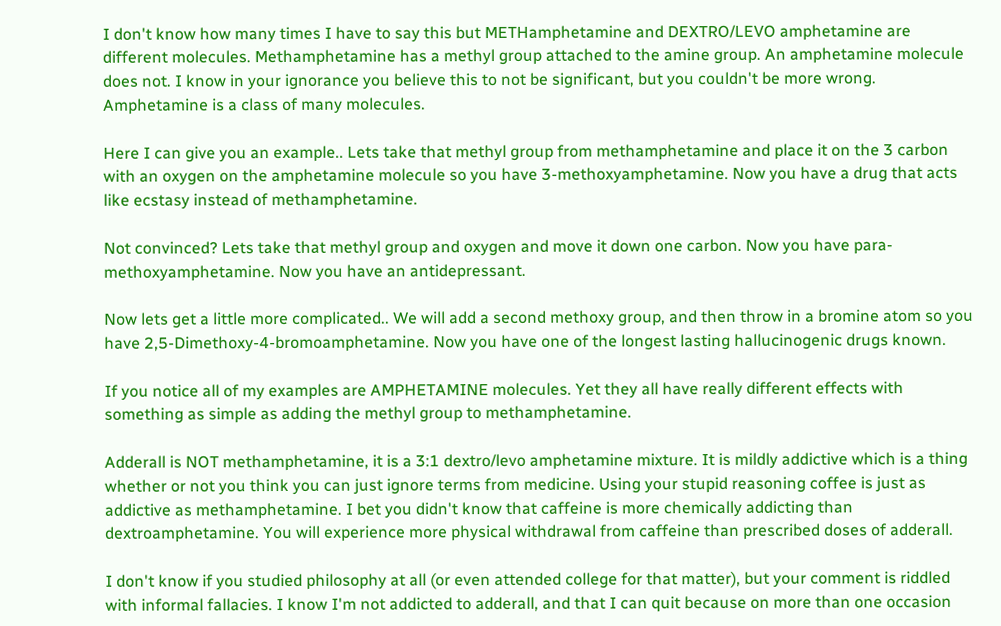I don't know how many times I have to say this but METHamphetamine and DEXTRO/LEVO amphetamine are different molecules. Methamphetamine has a methyl group attached to the amine group. An amphetamine molecule does not. I know in your ignorance you believe this to not be significant, but you couldn't be more wrong. Amphetamine is a class of many molecules.

Here I can give you an example.. Lets take that methyl group from methamphetamine and place it on the 3 carbon with an oxygen on the amphetamine molecule so you have 3-methoxyamphetamine. Now you have a drug that acts like ecstasy instead of methamphetamine.

Not convinced? Lets take that methyl group and oxygen and move it down one carbon. Now you have para-methoxyamphetamine. Now you have an antidepressant.

Now lets get a little more complicated.. We will add a second methoxy group, and then throw in a bromine atom so you have 2,5-Dimethoxy-4-bromoamphetamine. Now you have one of the longest lasting hallucinogenic drugs known.

If you notice all of my examples are AMPHETAMINE molecules. Yet they all have really different effects with something as simple as adding the methyl group to methamphetamine.

Adderall is NOT methamphetamine, it is a 3:1 dextro/levo amphetamine mixture. It is mildly addictive which is a thing whether or not you think you can just ignore terms from medicine. Using your stupid reasoning coffee is just as addictive as methamphetamine. I bet you didn't know that caffeine is more chemically addicting than dextroamphetamine. You will experience more physical withdrawal from caffeine than prescribed doses of adderall.

I don't know if you studied philosophy at all (or even attended college for that matter), but your comment is riddled with informal fallacies. I know I'm not addicted to adderall, and that I can quit because on more than one occasion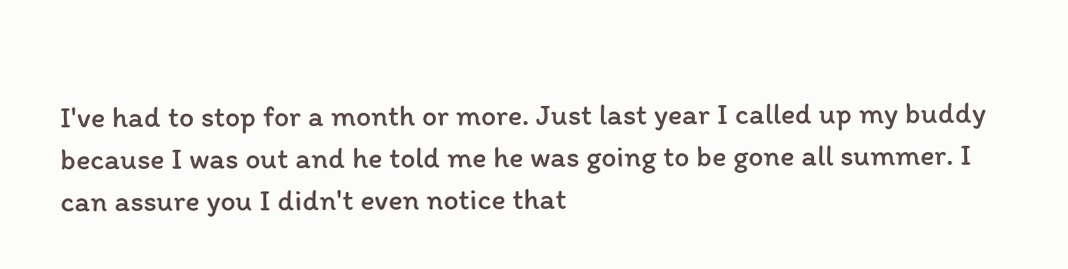I've had to stop for a month or more. Just last year I called up my buddy because I was out and he told me he was going to be gone all summer. I can assure you I didn't even notice that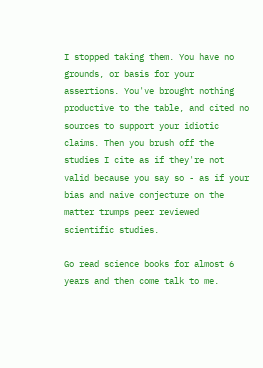I stopped taking them. You have no grounds, or basis for your assertions. You've brought nothing productive to the table, and cited no sources to support your idiotic claims. Then you brush off the studies I cite as if they're not valid because you say so - as if your bias and naive conjecture on the matter trumps peer reviewed scientific studies.

Go read science books for almost 6 years and then come talk to me.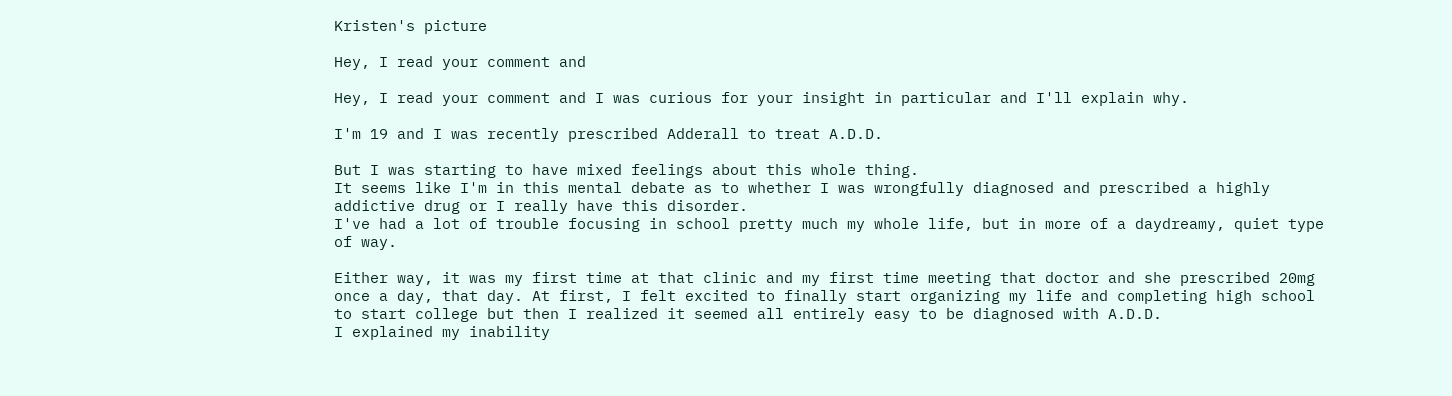Kristen's picture

Hey, I read your comment and

Hey, I read your comment and I was curious for your insight in particular and I'll explain why.

I'm 19 and I was recently prescribed Adderall to treat A.D.D.

But I was starting to have mixed feelings about this whole thing.
It seems like I'm in this mental debate as to whether I was wrongfully diagnosed and prescribed a highly addictive drug or I really have this disorder.
I've had a lot of trouble focusing in school pretty much my whole life, but in more of a daydreamy, quiet type of way.

Either way, it was my first time at that clinic and my first time meeting that doctor and she prescribed 20mg once a day, that day. At first, I felt excited to finally start organizing my life and completing high school to start college but then I realized it seemed all entirely easy to be diagnosed with A.D.D.
I explained my inability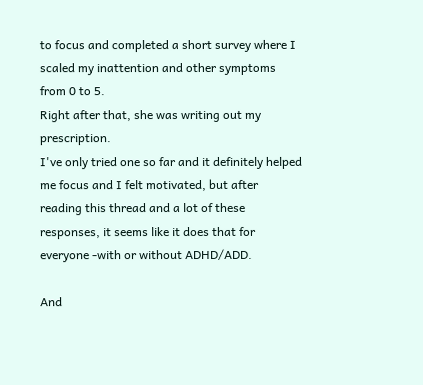to focus and completed a short survey where I scaled my inattention and other symptoms from 0 to 5.
Right after that, she was writing out my prescription.
I've only tried one so far and it definitely helped me focus and I felt motivated, but after reading this thread and a lot of these responses, it seems like it does that for everyone -with or without ADHD/ADD.

And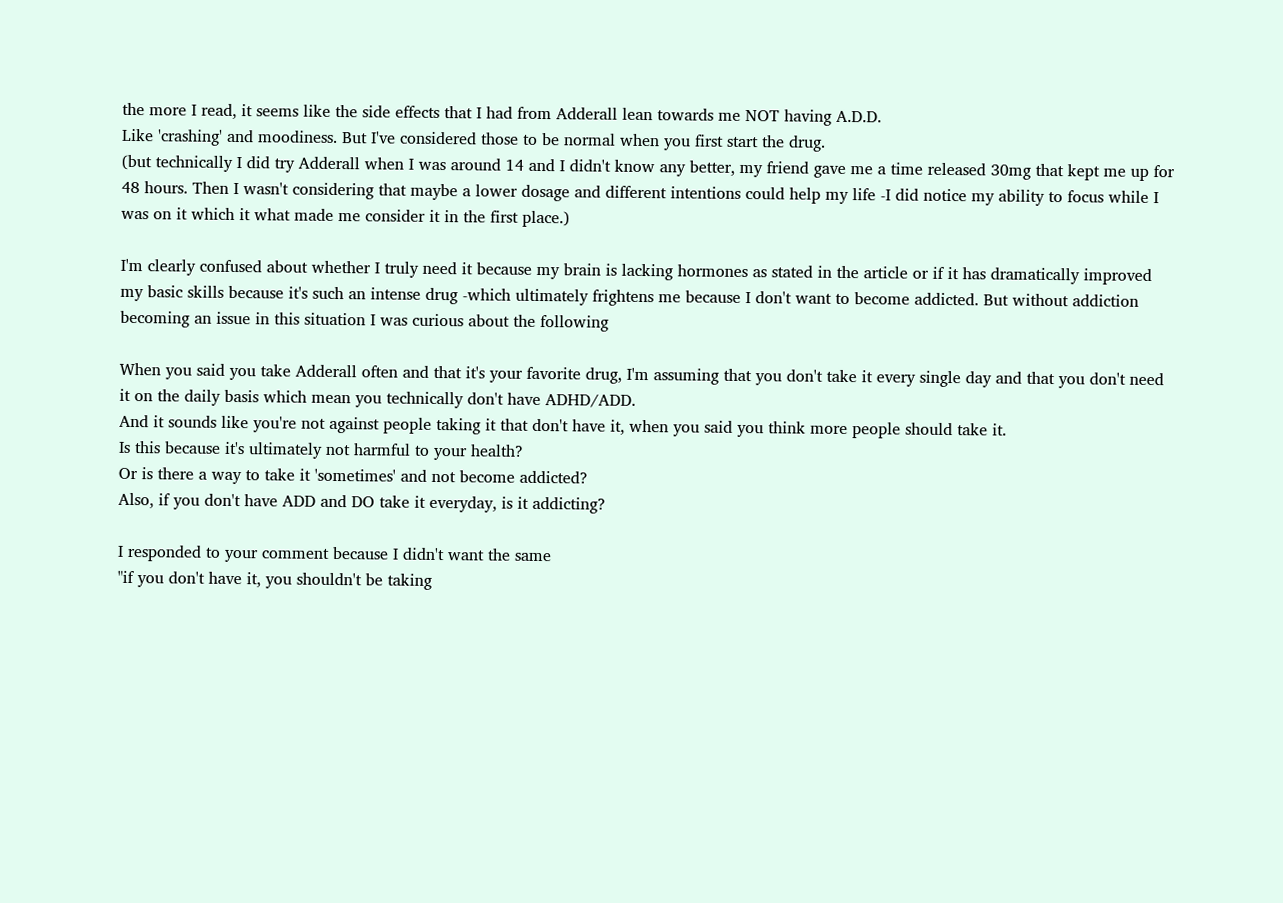the more I read, it seems like the side effects that I had from Adderall lean towards me NOT having A.D.D.
Like 'crashing' and moodiness. But I've considered those to be normal when you first start the drug.
(but technically I did try Adderall when I was around 14 and I didn't know any better, my friend gave me a time released 30mg that kept me up for 48 hours. Then I wasn't considering that maybe a lower dosage and different intentions could help my life -I did notice my ability to focus while I was on it which it what made me consider it in the first place.)

I'm clearly confused about whether I truly need it because my brain is lacking hormones as stated in the article or if it has dramatically improved my basic skills because it's such an intense drug -which ultimately frightens me because I don't want to become addicted. But without addiction becoming an issue in this situation I was curious about the following

When you said you take Adderall often and that it's your favorite drug, I'm assuming that you don't take it every single day and that you don't need it on the daily basis which mean you technically don't have ADHD/ADD.
And it sounds like you're not against people taking it that don't have it, when you said you think more people should take it.
Is this because it's ultimately not harmful to your health?
Or is there a way to take it 'sometimes' and not become addicted?
Also, if you don't have ADD and DO take it everyday, is it addicting?

I responded to your comment because I didn't want the same
"if you don't have it, you shouldn't be taking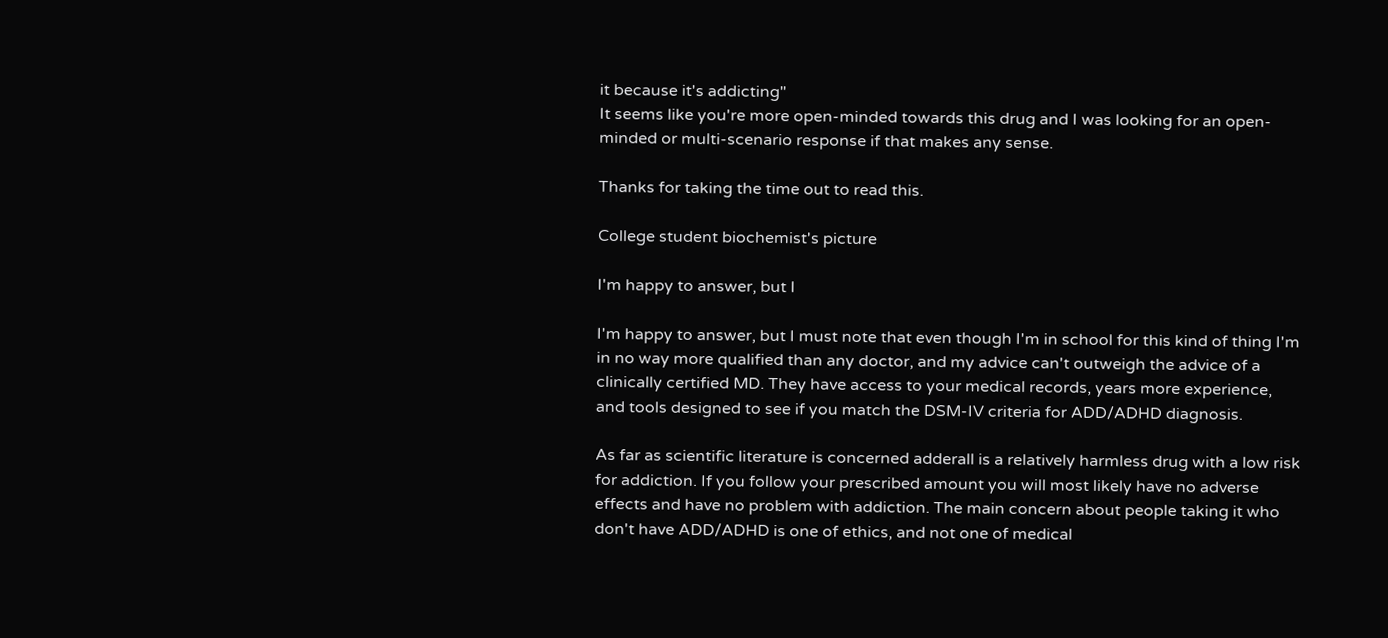it because it's addicting"
It seems like you're more open-minded towards this drug and I was looking for an open-minded or multi-scenario response if that makes any sense.

Thanks for taking the time out to read this.

College student biochemist's picture

I'm happy to answer, but I

I'm happy to answer, but I must note that even though I'm in school for this kind of thing I'm in no way more qualified than any doctor, and my advice can't outweigh the advice of a clinically certified MD. They have access to your medical records, years more experience, and tools designed to see if you match the DSM-IV criteria for ADD/ADHD diagnosis.

As far as scientific literature is concerned adderall is a relatively harmless drug with a low risk for addiction. If you follow your prescribed amount you will most likely have no adverse effects and have no problem with addiction. The main concern about people taking it who don't have ADD/ADHD is one of ethics, and not one of medical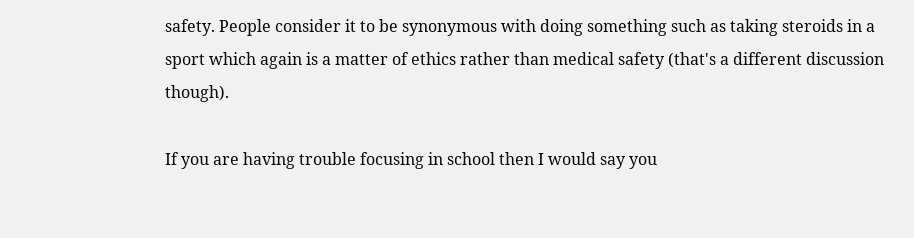safety. People consider it to be synonymous with doing something such as taking steroids in a sport which again is a matter of ethics rather than medical safety (that's a different discussion though).

If you are having trouble focusing in school then I would say you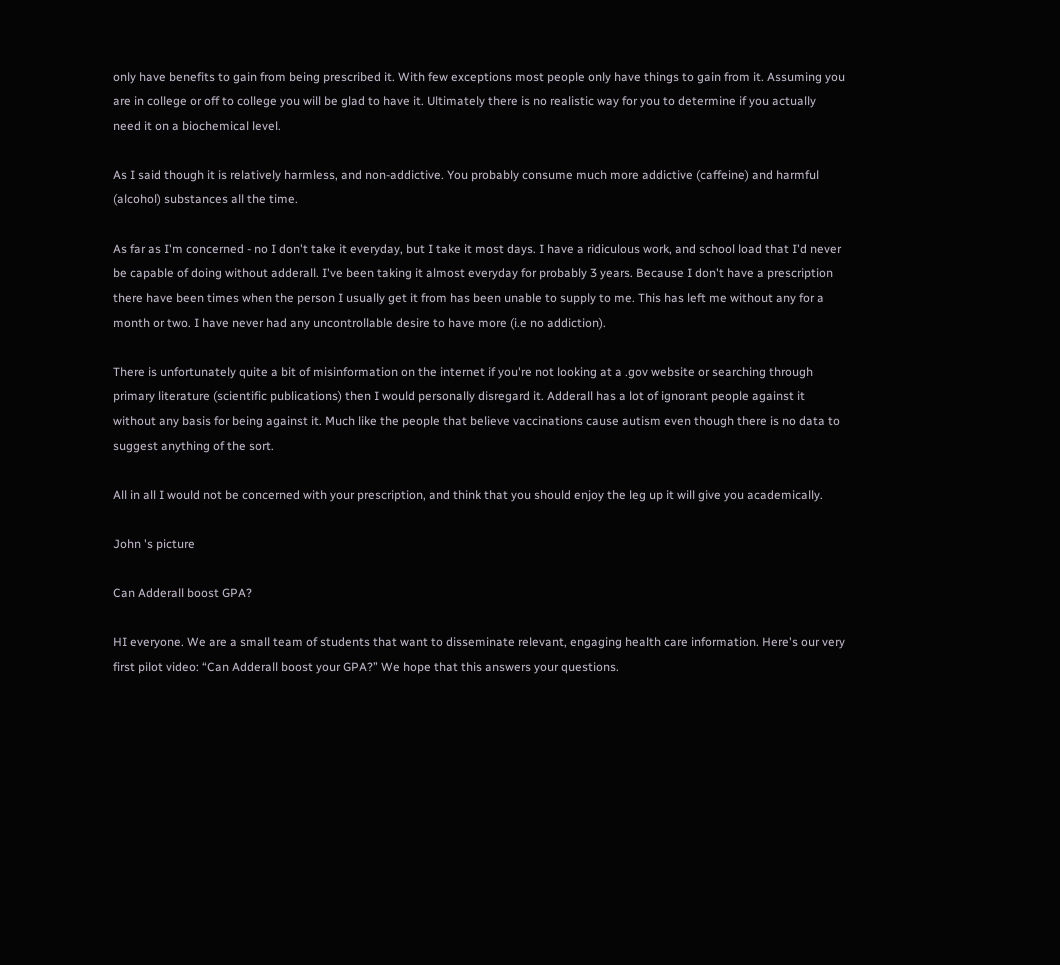only have benefits to gain from being prescribed it. With few exceptions most people only have things to gain from it. Assuming you are in college or off to college you will be glad to have it. Ultimately there is no realistic way for you to determine if you actually need it on a biochemical level.

As I said though it is relatively harmless, and non-addictive. You probably consume much more addictive (caffeine) and harmful (alcohol) substances all the time.

As far as I'm concerned - no I don't take it everyday, but I take it most days. I have a ridiculous work, and school load that I'd never be capable of doing without adderall. I've been taking it almost everyday for probably 3 years. Because I don't have a prescription there have been times when the person I usually get it from has been unable to supply to me. This has left me without any for a month or two. I have never had any uncontrollable desire to have more (i.e no addiction).

There is unfortunately quite a bit of misinformation on the internet if you're not looking at a .gov website or searching through primary literature (scientific publications) then I would personally disregard it. Adderall has a lot of ignorant people against it without any basis for being against it. Much like the people that believe vaccinations cause autism even though there is no data to suggest anything of the sort.

All in all I would not be concerned with your prescription, and think that you should enjoy the leg up it will give you academically.

John 's picture

Can Adderall boost GPA?

HI everyone. We are a small team of students that want to disseminate relevant, engaging health care information. Here's our very first pilot video: “Can Adderall boost your GPA?” We hope that this answers your questions.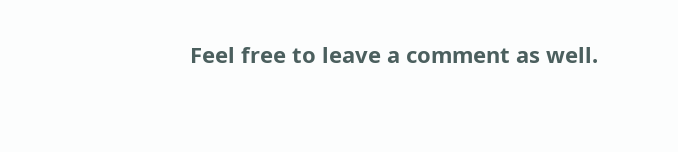Feel free to leave a comment as well.